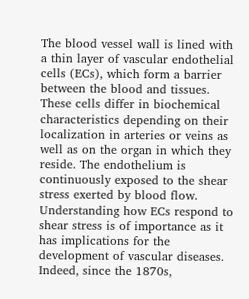The blood vessel wall is lined with a thin layer of vascular endothelial cells (ECs), which form a barrier between the blood and tissues. These cells differ in biochemical characteristics depending on their localization in arteries or veins as well as on the organ in which they reside. The endothelium is continuously exposed to the shear stress exerted by blood flow. Understanding how ECs respond to shear stress is of importance as it has implications for the development of vascular diseases. Indeed, since the 1870s,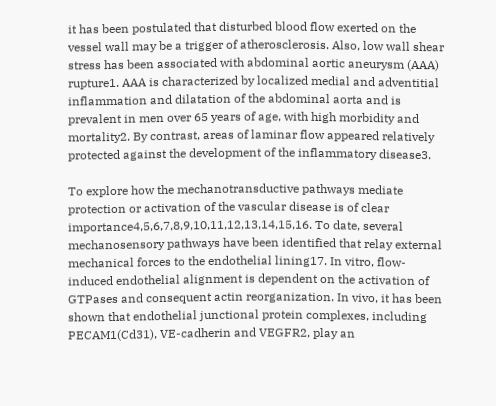it has been postulated that disturbed blood flow exerted on the vessel wall may be a trigger of atherosclerosis. Also, low wall shear stress has been associated with abdominal aortic aneurysm (AAA) rupture1. AAA is characterized by localized medial and adventitial inflammation and dilatation of the abdominal aorta and is prevalent in men over 65 years of age, with high morbidity and mortality2. By contrast, areas of laminar flow appeared relatively protected against the development of the inflammatory disease3.

To explore how the mechanotransductive pathways mediate protection or activation of the vascular disease is of clear importance4,5,6,7,8,9,10,11,12,13,14,15,16. To date, several mechanosensory pathways have been identified that relay external mechanical forces to the endothelial lining17. In vitro, flow-induced endothelial alignment is dependent on the activation of GTPases and consequent actin reorganization. In vivo, it has been shown that endothelial junctional protein complexes, including PECAM1(Cd31), VE-cadherin and VEGFR2, play an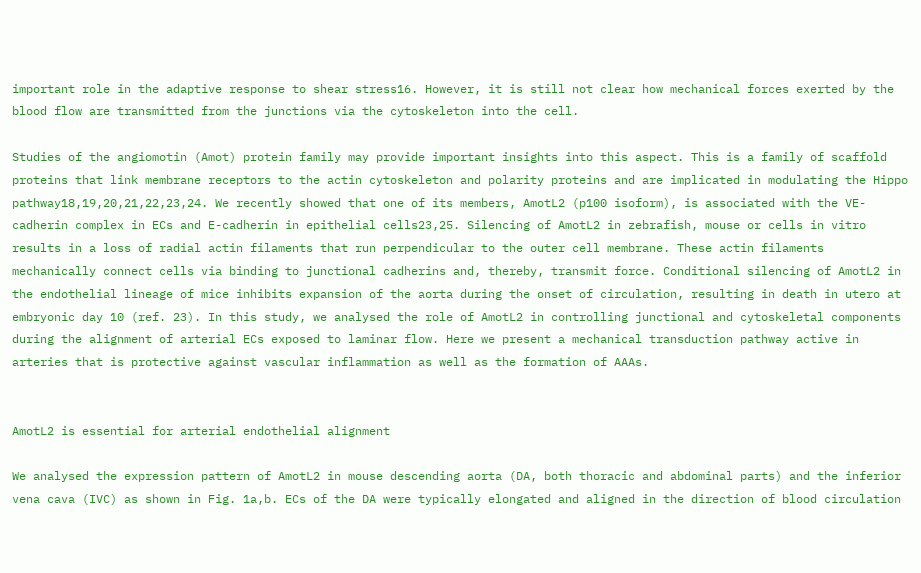important role in the adaptive response to shear stress16. However, it is still not clear how mechanical forces exerted by the blood flow are transmitted from the junctions via the cytoskeleton into the cell.

Studies of the angiomotin (Amot) protein family may provide important insights into this aspect. This is a family of scaffold proteins that link membrane receptors to the actin cytoskeleton and polarity proteins and are implicated in modulating the Hippo pathway18,19,20,21,22,23,24. We recently showed that one of its members, AmotL2 (p100 isoform), is associated with the VE-cadherin complex in ECs and E-cadherin in epithelial cells23,25. Silencing of AmotL2 in zebrafish, mouse or cells in vitro results in a loss of radial actin filaments that run perpendicular to the outer cell membrane. These actin filaments mechanically connect cells via binding to junctional cadherins and, thereby, transmit force. Conditional silencing of AmotL2 in the endothelial lineage of mice inhibits expansion of the aorta during the onset of circulation, resulting in death in utero at embryonic day 10 (ref. 23). In this study, we analysed the role of AmotL2 in controlling junctional and cytoskeletal components during the alignment of arterial ECs exposed to laminar flow. Here we present a mechanical transduction pathway active in arteries that is protective against vascular inflammation as well as the formation of AAAs.


AmotL2 is essential for arterial endothelial alignment

We analysed the expression pattern of AmotL2 in mouse descending aorta (DA, both thoracic and abdominal parts) and the inferior vena cava (IVC) as shown in Fig. 1a,b. ECs of the DA were typically elongated and aligned in the direction of blood circulation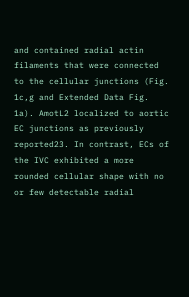and contained radial actin filaments that were connected to the cellular junctions (Fig. 1c,g and Extended Data Fig. 1a). AmotL2 localized to aortic EC junctions as previously reported23. In contrast, ECs of the IVC exhibited a more rounded cellular shape with no or few detectable radial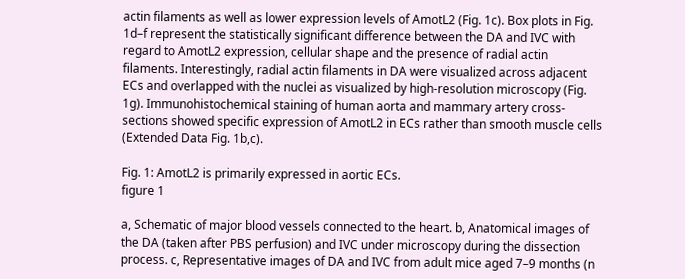actin filaments as well as lower expression levels of AmotL2 (Fig. 1c). Box plots in Fig. 1d–f represent the statistically significant difference between the DA and IVC with regard to AmotL2 expression, cellular shape and the presence of radial actin filaments. Interestingly, radial actin filaments in DA were visualized across adjacent ECs and overlapped with the nuclei as visualized by high-resolution microscopy (Fig. 1g). Immunohistochemical staining of human aorta and mammary artery cross-sections showed specific expression of AmotL2 in ECs rather than smooth muscle cells (Extended Data Fig. 1b,c).

Fig. 1: AmotL2 is primarily expressed in aortic ECs.
figure 1

a, Schematic of major blood vessels connected to the heart. b, Anatomical images of the DA (taken after PBS perfusion) and IVC under microscopy during the dissection process. c, Representative images of DA and IVC from adult mice aged 7–9 months (n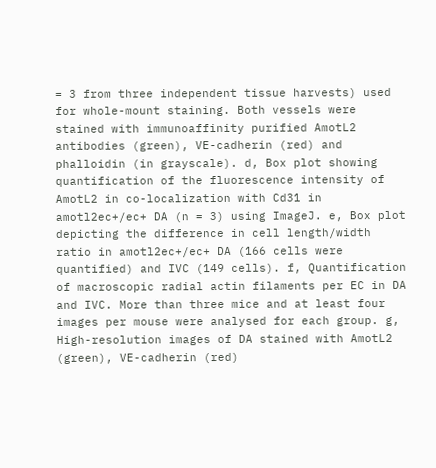= 3 from three independent tissue harvests) used for whole-mount staining. Both vessels were stained with immunoaffinity purified AmotL2 antibodies (green), VE-cadherin (red) and phalloidin (in grayscale). d, Box plot showing quantification of the fluorescence intensity of AmotL2 in co-localization with Cd31 in amotl2ec+/ec+ DA (n = 3) using ImageJ. e, Box plot depicting the difference in cell length/width ratio in amotl2ec+/ec+ DA (166 cells were quantified) and IVC (149 cells). f, Quantification of macroscopic radial actin filaments per EC in DA and IVC. More than three mice and at least four images per mouse were analysed for each group. g, High-resolution images of DA stained with AmotL2 (green), VE-cadherin (red)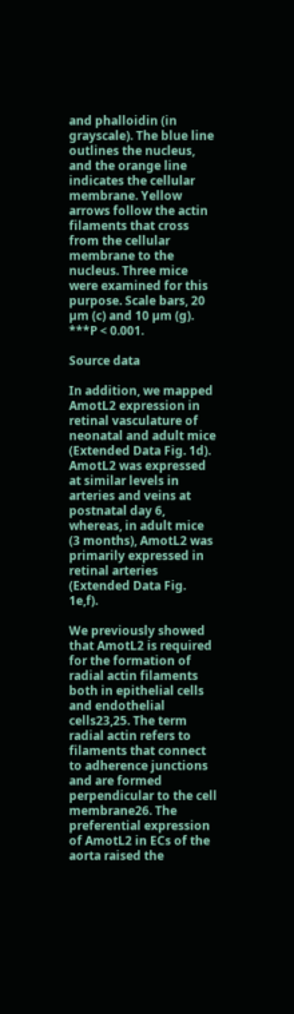and phalloidin (in grayscale). The blue line outlines the nucleus, and the orange line indicates the cellular membrane. Yellow arrows follow the actin filaments that cross from the cellular membrane to the nucleus. Three mice were examined for this purpose. Scale bars, 20 µm (c) and 10 µm (g). ***P < 0.001.

Source data

In addition, we mapped AmotL2 expression in retinal vasculature of neonatal and adult mice (Extended Data Fig. 1d). AmotL2 was expressed at similar levels in arteries and veins at postnatal day 6, whereas, in adult mice (3 months), AmotL2 was primarily expressed in retinal arteries (Extended Data Fig. 1e,f).

We previously showed that AmotL2 is required for the formation of radial actin filaments both in epithelial cells and endothelial cells23,25. The term radial actin refers to filaments that connect to adherence junctions and are formed perpendicular to the cell membrane26. The preferential expression of AmotL2 in ECs of the aorta raised the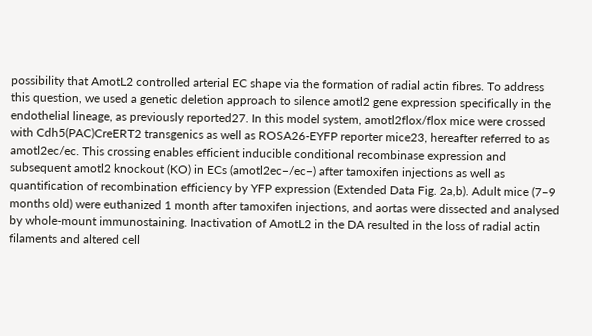possibility that AmotL2 controlled arterial EC shape via the formation of radial actin fibres. To address this question, we used a genetic deletion approach to silence amotl2 gene expression specifically in the endothelial lineage, as previously reported27. In this model system, amotl2flox/flox mice were crossed with Cdh5(PAC)CreERT2 transgenics as well as ROSA26-EYFP reporter mice23, hereafter referred to as amotl2ec/ec. This crossing enables efficient inducible conditional recombinase expression and subsequent amotl2 knockout (KO) in ECs (amotl2ec−/ec−) after tamoxifen injections as well as quantification of recombination efficiency by YFP expression (Extended Data Fig. 2a,b). Adult mice (7–9 months old) were euthanized 1 month after tamoxifen injections, and aortas were dissected and analysed by whole-mount immunostaining. Inactivation of AmotL2 in the DA resulted in the loss of radial actin filaments and altered cell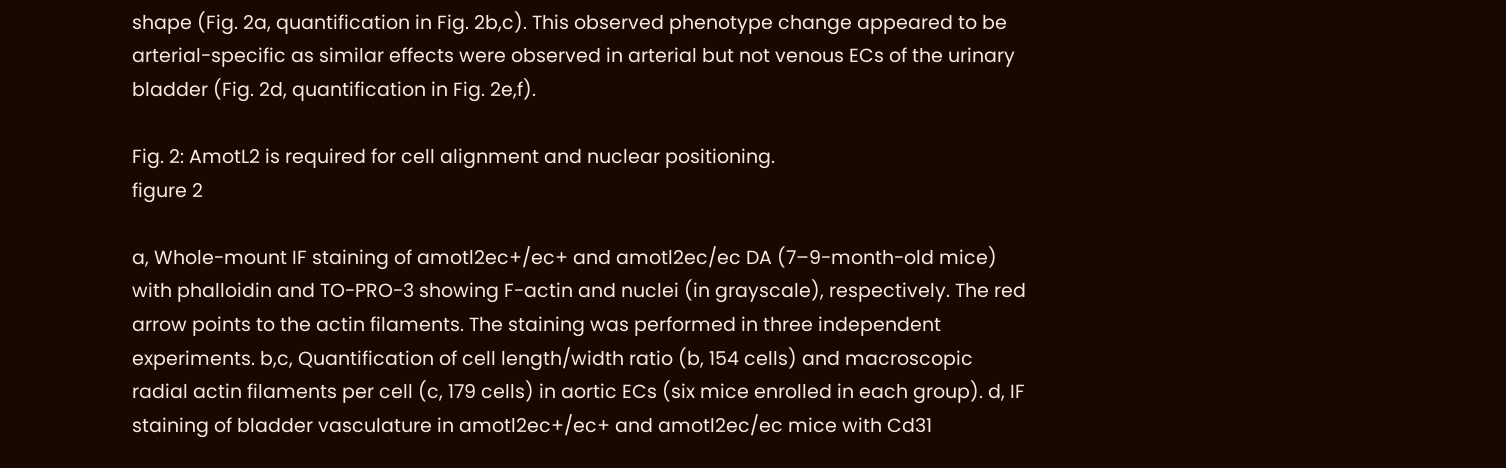shape (Fig. 2a, quantification in Fig. 2b,c). This observed phenotype change appeared to be arterial-specific as similar effects were observed in arterial but not venous ECs of the urinary bladder (Fig. 2d, quantification in Fig. 2e,f).

Fig. 2: AmotL2 is required for cell alignment and nuclear positioning.
figure 2

a, Whole-mount IF staining of amotl2ec+/ec+ and amotl2ec/ec DA (7–9-month-old mice) with phalloidin and TO-PRO-3 showing F-actin and nuclei (in grayscale), respectively. The red arrow points to the actin filaments. The staining was performed in three independent experiments. b,c, Quantification of cell length/width ratio (b, 154 cells) and macroscopic radial actin filaments per cell (c, 179 cells) in aortic ECs (six mice enrolled in each group). d, IF staining of bladder vasculature in amotl2ec+/ec+ and amotl2ec/ec mice with Cd31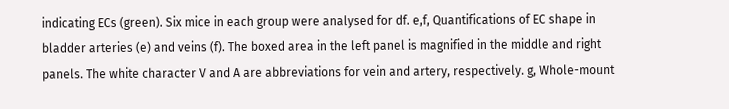indicating ECs (green). Six mice in each group were analysed for df. e,f, Quantifications of EC shape in bladder arteries (e) and veins (f). The boxed area in the left panel is magnified in the middle and right panels. The white character V and A are abbreviations for vein and artery, respectively. g, Whole-mount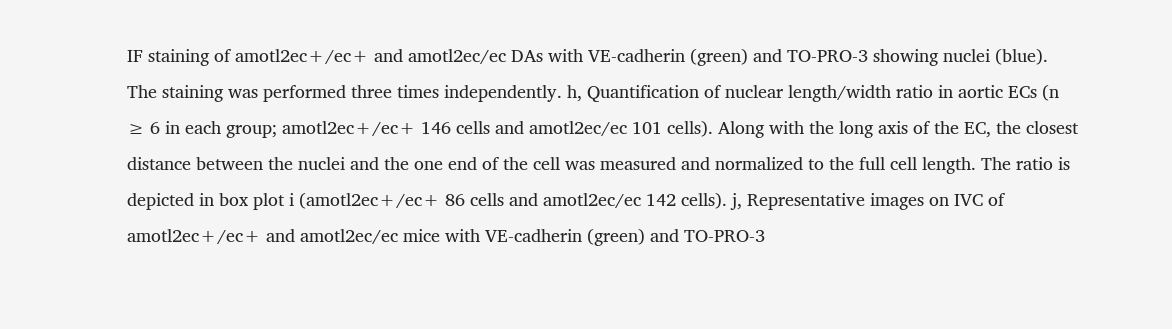IF staining of amotl2ec+/ec+ and amotl2ec/ec DAs with VE-cadherin (green) and TO-PRO-3 showing nuclei (blue). The staining was performed three times independently. h, Quantification of nuclear length/width ratio in aortic ECs (n ≥ 6 in each group; amotl2ec+/ec+ 146 cells and amotl2ec/ec 101 cells). Along with the long axis of the EC, the closest distance between the nuclei and the one end of the cell was measured and normalized to the full cell length. The ratio is depicted in box plot i (amotl2ec+/ec+ 86 cells and amotl2ec/ec 142 cells). j, Representative images on IVC of amotl2ec+/ec+ and amotl2ec/ec mice with VE-cadherin (green) and TO-PRO-3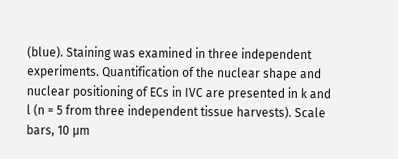(blue). Staining was examined in three independent experiments. Quantification of the nuclear shape and nuclear positioning of ECs in IVC are presented in k and l (n = 5 from three independent tissue harvests). Scale bars, 10 µm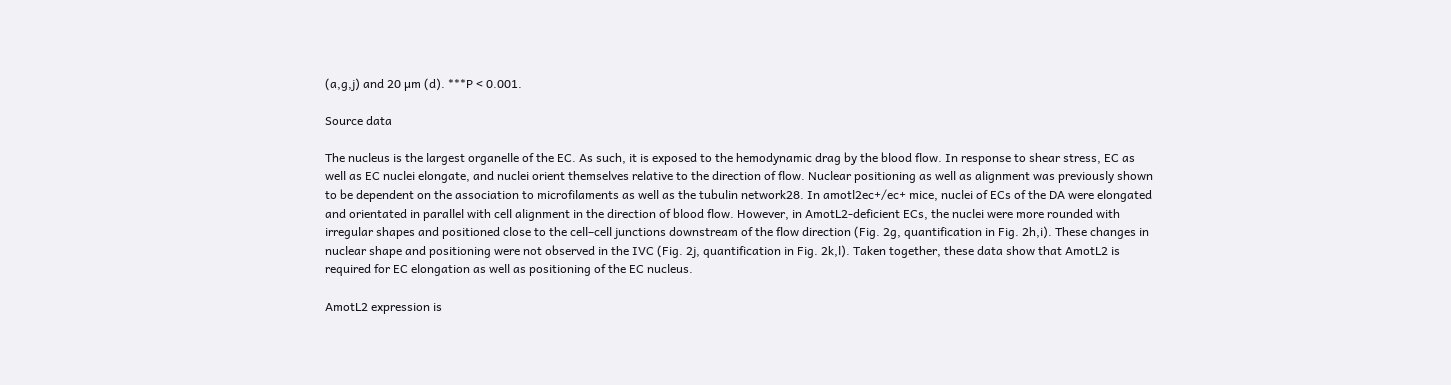(a,g,j) and 20 µm (d). ***P < 0.001.

Source data

The nucleus is the largest organelle of the EC. As such, it is exposed to the hemodynamic drag by the blood flow. In response to shear stress, EC as well as EC nuclei elongate, and nuclei orient themselves relative to the direction of flow. Nuclear positioning as well as alignment was previously shown to be dependent on the association to microfilaments as well as the tubulin network28. In amotl2ec+/ec+ mice, nuclei of ECs of the DA were elongated and orientated in parallel with cell alignment in the direction of blood flow. However, in AmotL2-deficient ECs, the nuclei were more rounded with irregular shapes and positioned close to the cell–cell junctions downstream of the flow direction (Fig. 2g, quantification in Fig. 2h,i). These changes in nuclear shape and positioning were not observed in the IVC (Fig. 2j, quantification in Fig. 2k,l). Taken together, these data show that AmotL2 is required for EC elongation as well as positioning of the EC nucleus.

AmotL2 expression is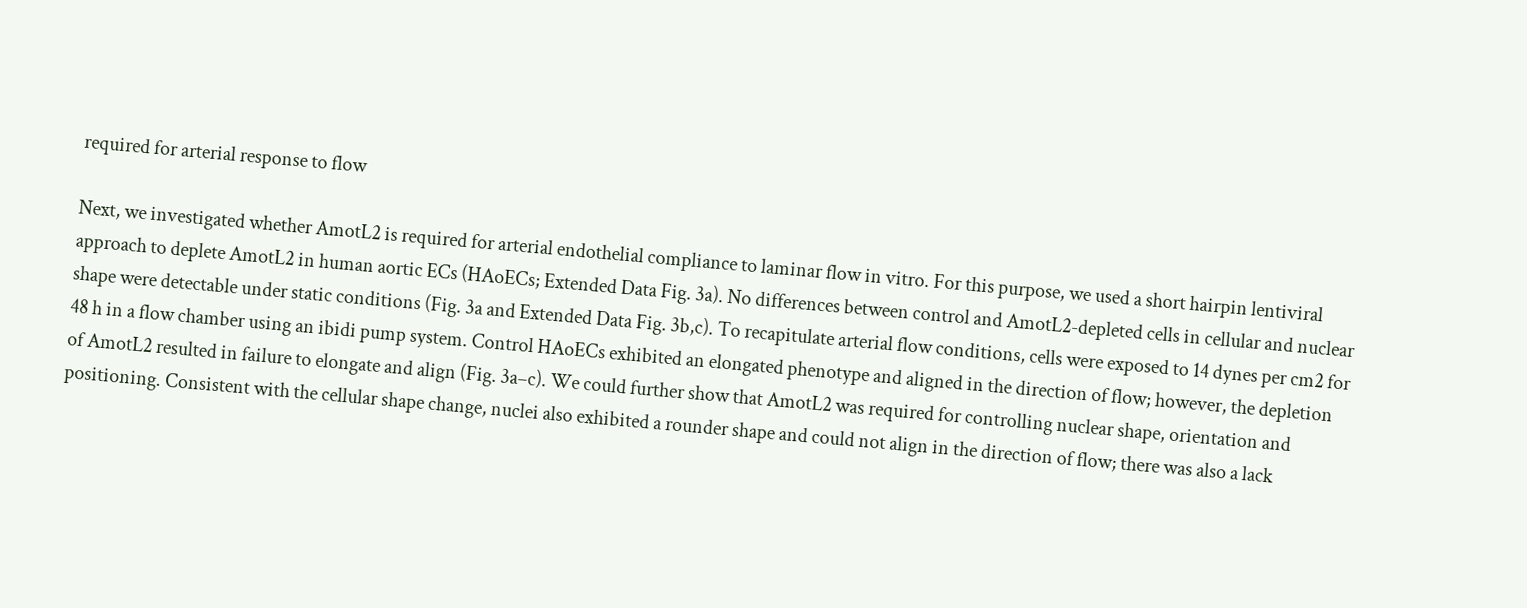required for arterial response to flow

Next, we investigated whether AmotL2 is required for arterial endothelial compliance to laminar flow in vitro. For this purpose, we used a short hairpin lentiviral approach to deplete AmotL2 in human aortic ECs (HAoECs; Extended Data Fig. 3a). No differences between control and AmotL2-depleted cells in cellular and nuclear shape were detectable under static conditions (Fig. 3a and Extended Data Fig. 3b,c). To recapitulate arterial flow conditions, cells were exposed to 14 dynes per cm2 for 48 h in a flow chamber using an ibidi pump system. Control HAoECs exhibited an elongated phenotype and aligned in the direction of flow; however, the depletion of AmotL2 resulted in failure to elongate and align (Fig. 3a–c). We could further show that AmotL2 was required for controlling nuclear shape, orientation and positioning. Consistent with the cellular shape change, nuclei also exhibited a rounder shape and could not align in the direction of flow; there was also a lack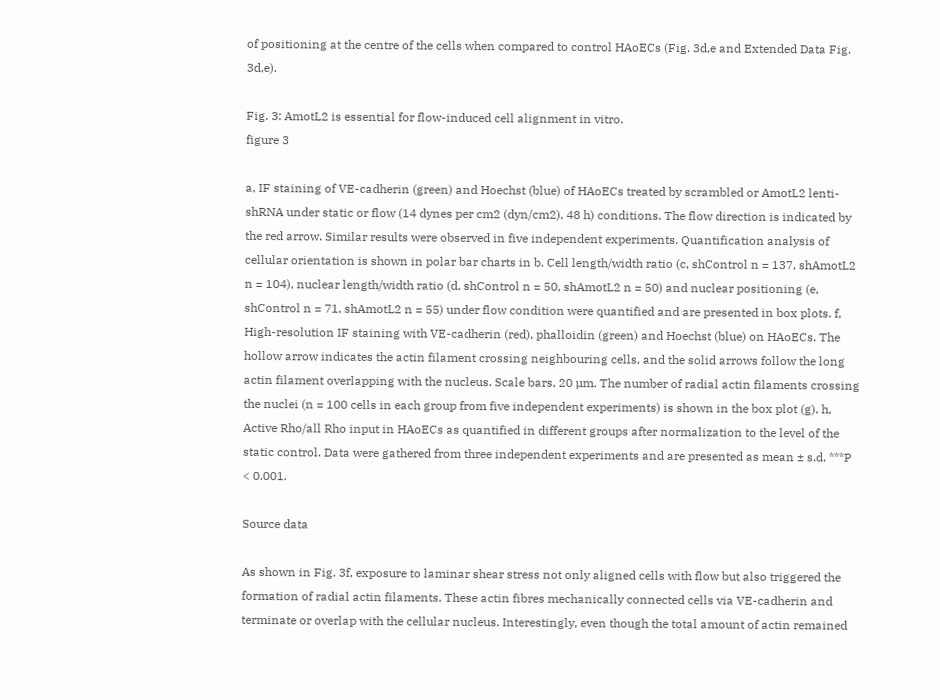of positioning at the centre of the cells when compared to control HAoECs (Fig. 3d,e and Extended Data Fig. 3d,e).

Fig. 3: AmotL2 is essential for flow-induced cell alignment in vitro.
figure 3

a, IF staining of VE-cadherin (green) and Hoechst (blue) of HAoECs treated by scrambled or AmotL2 lenti-shRNA under static or flow (14 dynes per cm2 (dyn/cm2), 48 h) conditions. The flow direction is indicated by the red arrow. Similar results were observed in five independent experiments. Quantification analysis of cellular orientation is shown in polar bar charts in b. Cell length/width ratio (c, shControl n = 137, shAmotL2 n = 104), nuclear length/width ratio (d, shControl n = 50, shAmotL2 n = 50) and nuclear positioning (e, shControl n = 71, shAmotL2 n = 55) under flow condition were quantified and are presented in box plots. f, High-resolution IF staining with VE-cadherin (red), phalloidin (green) and Hoechst (blue) on HAoECs. The hollow arrow indicates the actin filament crossing neighbouring cells, and the solid arrows follow the long actin filament overlapping with the nucleus. Scale bars, 20 µm. The number of radial actin filaments crossing the nuclei (n = 100 cells in each group from five independent experiments) is shown in the box plot (g). h, Active Rho/all Rho input in HAoECs as quantified in different groups after normalization to the level of the static control. Data were gathered from three independent experiments and are presented as mean ± s.d. ***P < 0.001.

Source data

As shown in Fig. 3f, exposure to laminar shear stress not only aligned cells with flow but also triggered the formation of radial actin filaments. These actin fibres mechanically connected cells via VE-cadherin and terminate or overlap with the cellular nucleus. Interestingly, even though the total amount of actin remained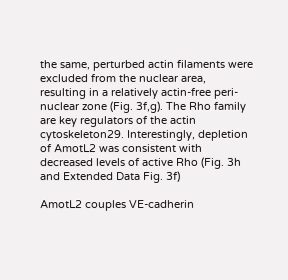the same, perturbed actin filaments were excluded from the nuclear area, resulting in a relatively actin-free peri-nuclear zone (Fig. 3f,g). The Rho family are key regulators of the actin cytoskeleton29. Interestingly, depletion of AmotL2 was consistent with decreased levels of active Rho (Fig. 3h and Extended Data Fig. 3f)

AmotL2 couples VE-cadherin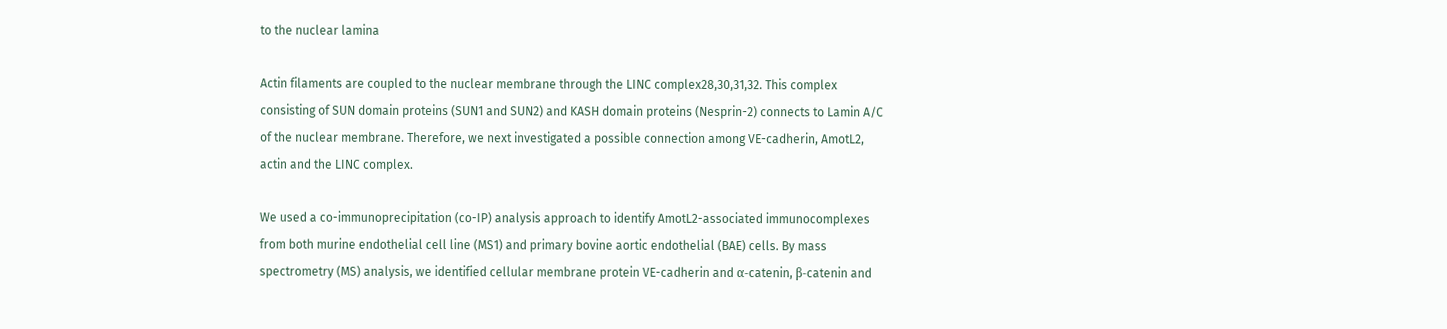to the nuclear lamina

Actin filaments are coupled to the nuclear membrane through the LINC complex28,30,31,32. This complex consisting of SUN domain proteins (SUN1 and SUN2) and KASH domain proteins (Nesprin-2) connects to Lamin A/C of the nuclear membrane. Therefore, we next investigated a possible connection among VE-cadherin, AmotL2, actin and the LINC complex.

We used a co-immunoprecipitation (co-IP) analysis approach to identify AmotL2-associated immunocomplexes from both murine endothelial cell line (MS1) and primary bovine aortic endothelial (BAE) cells. By mass spectrometry (MS) analysis, we identified cellular membrane protein VE-cadherin and α-catenin, β-catenin and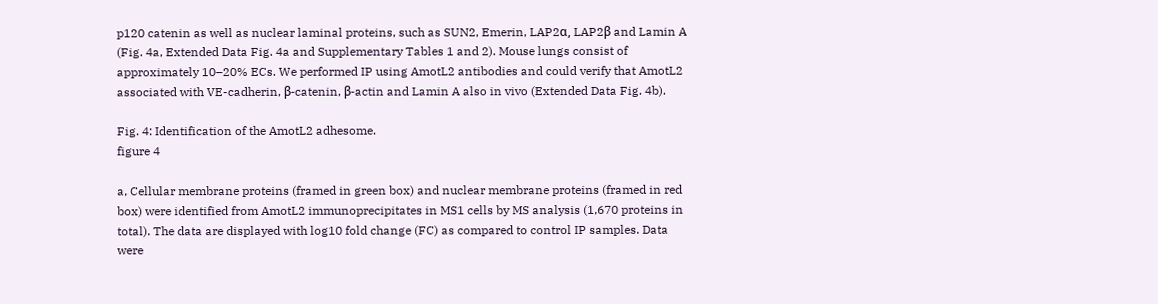p120 catenin as well as nuclear laminal proteins, such as SUN2, Emerin, LAP2α, LAP2β and Lamin A (Fig. 4a, Extended Data Fig. 4a and Supplementary Tables 1 and 2). Mouse lungs consist of approximately 10–20% ECs. We performed IP using AmotL2 antibodies and could verify that AmotL2 associated with VE-cadherin, β-catenin, β-actin and Lamin A also in vivo (Extended Data Fig. 4b).

Fig. 4: Identification of the AmotL2 adhesome.
figure 4

a, Cellular membrane proteins (framed in green box) and nuclear membrane proteins (framed in red box) were identified from AmotL2 immunoprecipitates in MS1 cells by MS analysis (1,670 proteins in total). The data are displayed with log10 fold change (FC) as compared to control IP samples. Data were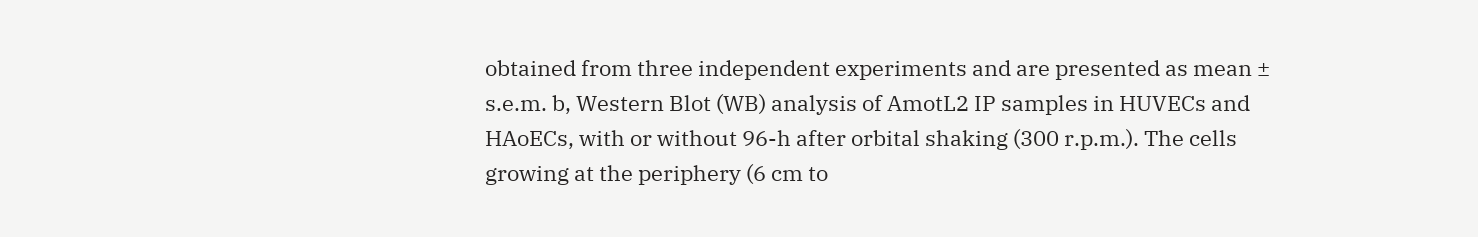obtained from three independent experiments and are presented as mean ± s.e.m. b, Western Blot (WB) analysis of AmotL2 IP samples in HUVECs and HAoECs, with or without 96-h after orbital shaking (300 r.p.m.). The cells growing at the periphery (6 cm to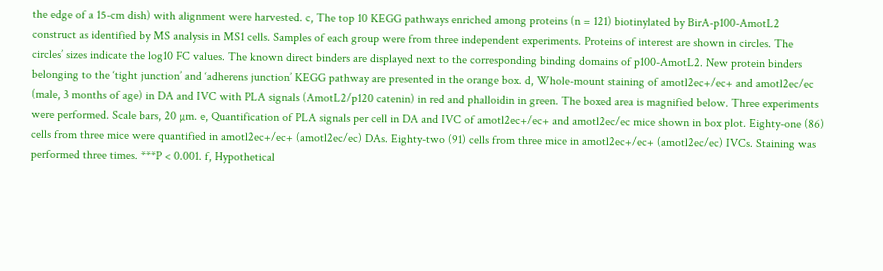the edge of a 15-cm dish) with alignment were harvested. c, The top 10 KEGG pathways enriched among proteins (n = 121) biotinylated by BirA-p100-AmotL2 construct as identified by MS analysis in MS1 cells. Samples of each group were from three independent experiments. Proteins of interest are shown in circles. The circles’ sizes indicate the log10 FC values. The known direct binders are displayed next to the corresponding binding domains of p100-AmotL2. New protein binders belonging to the ‘tight junction’ and ‘adherens junction’ KEGG pathway are presented in the orange box. d, Whole-mount staining of amotl2ec+/ec+ and amotl2ec/ec (male, 3 months of age) in DA and IVC with PLA signals (AmotL2/p120 catenin) in red and phalloidin in green. The boxed area is magnified below. Three experiments were performed. Scale bars, 20 µm. e, Quantification of PLA signals per cell in DA and IVC of amotl2ec+/ec+ and amotl2ec/ec mice shown in box plot. Eighty-one (86) cells from three mice were quantified in amotl2ec+/ec+ (amotl2ec/ec) DAs. Eighty-two (91) cells from three mice in amotl2ec+/ec+ (amotl2ec/ec) IVCs. Staining was performed three times. ***P < 0.001. f, Hypothetical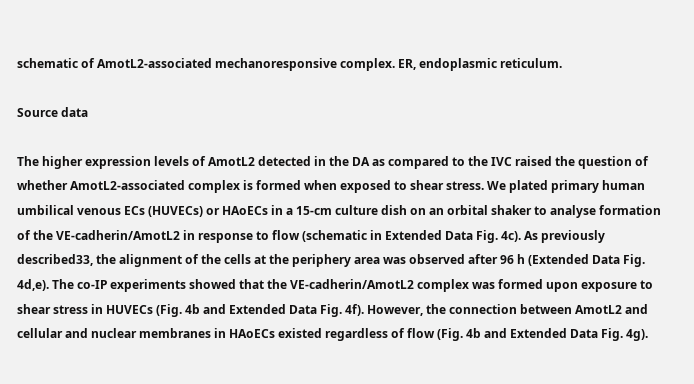schematic of AmotL2-associated mechanoresponsive complex. ER, endoplasmic reticulum.

Source data

The higher expression levels of AmotL2 detected in the DA as compared to the IVC raised the question of whether AmotL2-associated complex is formed when exposed to shear stress. We plated primary human umbilical venous ECs (HUVECs) or HAoECs in a 15-cm culture dish on an orbital shaker to analyse formation of the VE-cadherin/AmotL2 in response to flow (schematic in Extended Data Fig. 4c). As previously described33, the alignment of the cells at the periphery area was observed after 96 h (Extended Data Fig. 4d,e). The co-IP experiments showed that the VE-cadherin/AmotL2 complex was formed upon exposure to shear stress in HUVECs (Fig. 4b and Extended Data Fig. 4f). However, the connection between AmotL2 and cellular and nuclear membranes in HAoECs existed regardless of flow (Fig. 4b and Extended Data Fig. 4g).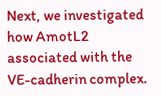Next, we investigated how AmotL2 associated with the VE-cadherin complex.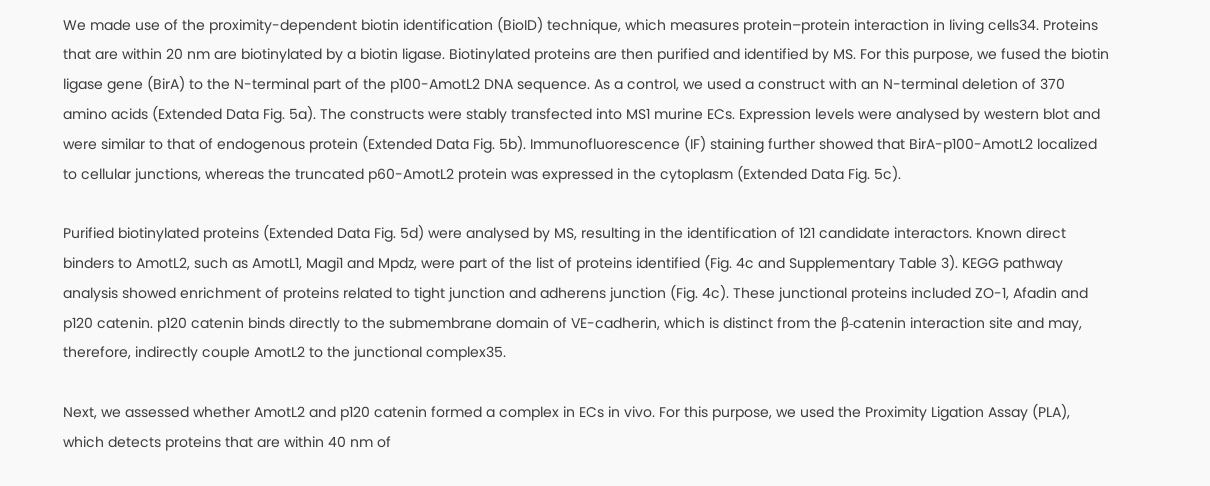We made use of the proximity-dependent biotin identification (BioID) technique, which measures protein–protein interaction in living cells34. Proteins that are within 20 nm are biotinylated by a biotin ligase. Biotinylated proteins are then purified and identified by MS. For this purpose, we fused the biotin ligase gene (BirA) to the N-terminal part of the p100-AmotL2 DNA sequence. As a control, we used a construct with an N-terminal deletion of 370 amino acids (Extended Data Fig. 5a). The constructs were stably transfected into MS1 murine ECs. Expression levels were analysed by western blot and were similar to that of endogenous protein (Extended Data Fig. 5b). Immunofluorescence (IF) staining further showed that BirA-p100-AmotL2 localized to cellular junctions, whereas the truncated p60-AmotL2 protein was expressed in the cytoplasm (Extended Data Fig. 5c).

Purified biotinylated proteins (Extended Data Fig. 5d) were analysed by MS, resulting in the identification of 121 candidate interactors. Known direct binders to AmotL2, such as AmotL1, Magi1 and Mpdz, were part of the list of proteins identified (Fig. 4c and Supplementary Table 3). KEGG pathway analysis showed enrichment of proteins related to tight junction and adherens junction (Fig. 4c). These junctional proteins included ZO-1, Afadin and p120 catenin. p120 catenin binds directly to the submembrane domain of VE-cadherin, which is distinct from the β-catenin interaction site and may, therefore, indirectly couple AmotL2 to the junctional complex35.

Next, we assessed whether AmotL2 and p120 catenin formed a complex in ECs in vivo. For this purpose, we used the Proximity Ligation Assay (PLA), which detects proteins that are within 40 nm of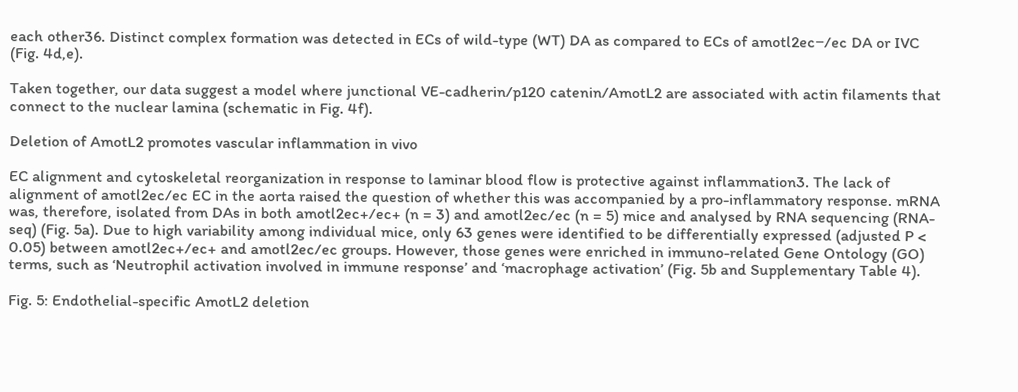each other36. Distinct complex formation was detected in ECs of wild-type (WT) DA as compared to ECs of amotl2ec−/ec DA or IVC (Fig. 4d,e).

Taken together, our data suggest a model where junctional VE-cadherin/p120 catenin/AmotL2 are associated with actin filaments that connect to the nuclear lamina (schematic in Fig. 4f).

Deletion of AmotL2 promotes vascular inflammation in vivo

EC alignment and cytoskeletal reorganization in response to laminar blood flow is protective against inflammation3. The lack of alignment of amotl2ec/ec EC in the aorta raised the question of whether this was accompanied by a pro-inflammatory response. mRNA was, therefore, isolated from DAs in both amotl2ec+/ec+ (n = 3) and amotl2ec/ec (n = 5) mice and analysed by RNA sequencing (RNA-seq) (Fig. 5a). Due to high variability among individual mice, only 63 genes were identified to be differentially expressed (adjusted P < 0.05) between amotl2ec+/ec+ and amotl2ec/ec groups. However, those genes were enriched in immuno-related Gene Ontology (GO) terms, such as ‘Neutrophil activation involved in immune response’ and ‘macrophage activation’ (Fig. 5b and Supplementary Table 4).

Fig. 5: Endothelial-specific AmotL2 deletion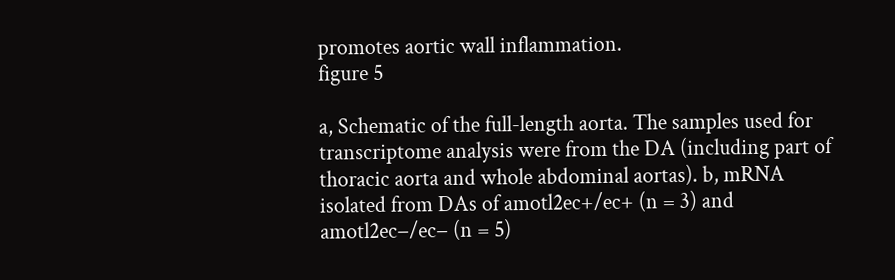promotes aortic wall inflammation.
figure 5

a, Schematic of the full-length aorta. The samples used for transcriptome analysis were from the DA (including part of thoracic aorta and whole abdominal aortas). b, mRNA isolated from DAs of amotl2ec+/ec+ (n = 3) and amotl2ec−/ec− (n = 5)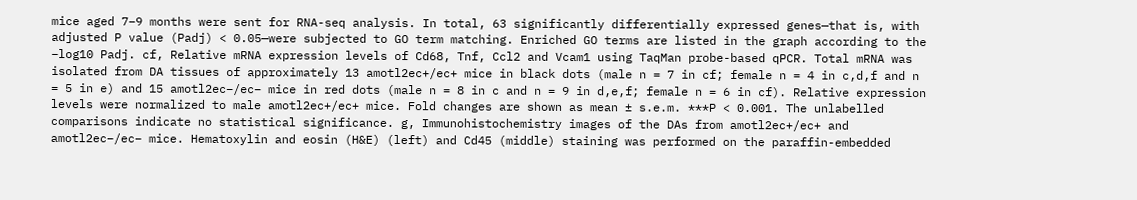mice aged 7–9 months were sent for RNA-seq analysis. In total, 63 significantly differentially expressed genes—that is, with adjusted P value (Padj) < 0.05—were subjected to GO term matching. Enriched GO terms are listed in the graph according to the −log10 Padj. cf, Relative mRNA expression levels of Cd68, Tnf, Ccl2 and Vcam1 using TaqMan probe-based qPCR. Total mRNA was isolated from DA tissues of approximately 13 amotl2ec+/ec+ mice in black dots (male n = 7 in cf; female n = 4 in c,d,f and n = 5 in e) and 15 amotl2ec−/ec− mice in red dots (male n = 8 in c and n = 9 in d,e,f; female n = 6 in cf). Relative expression levels were normalized to male amotl2ec+/ec+ mice. Fold changes are shown as mean ± s.e.m. ***P < 0.001. The unlabelled comparisons indicate no statistical significance. g, Immunohistochemistry images of the DAs from amotl2ec+/ec+ and amotl2ec−/ec− mice. Hematoxylin and eosin (H&E) (left) and Cd45 (middle) staining was performed on the paraffin-embedded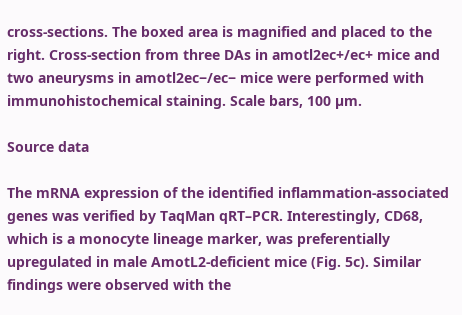cross-sections. The boxed area is magnified and placed to the right. Cross-section from three DAs in amotl2ec+/ec+ mice and two aneurysms in amotl2ec−/ec− mice were performed with immunohistochemical staining. Scale bars, 100 µm.

Source data

The mRNA expression of the identified inflammation-associated genes was verified by TaqMan qRT–PCR. Interestingly, CD68, which is a monocyte lineage marker, was preferentially upregulated in male AmotL2-deficient mice (Fig. 5c). Similar findings were observed with the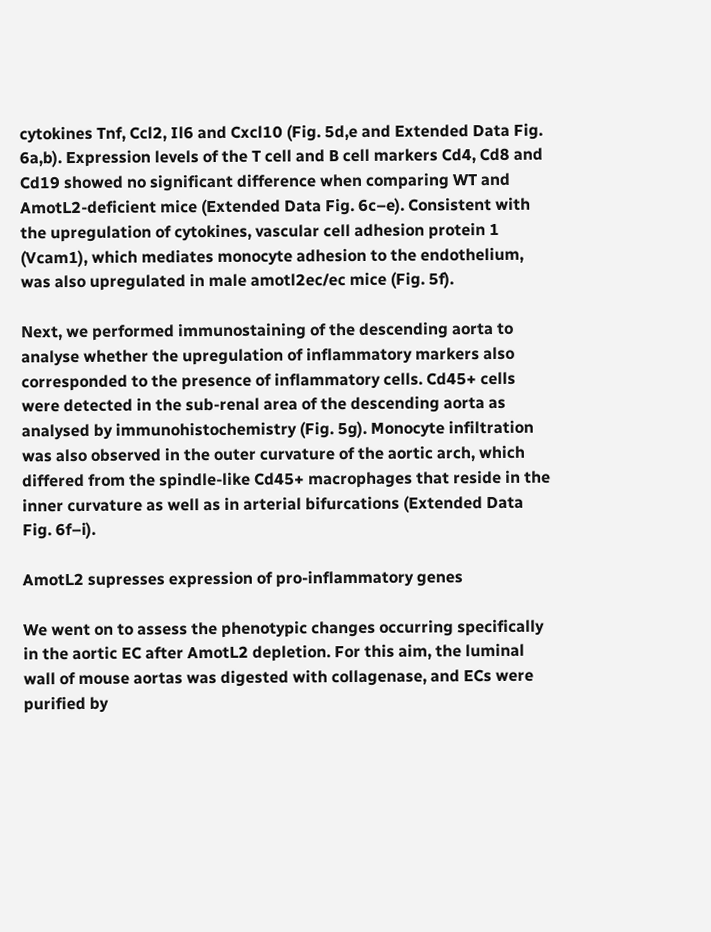cytokines Tnf, Ccl2, Il6 and Cxcl10 (Fig. 5d,e and Extended Data Fig. 6a,b). Expression levels of the T cell and B cell markers Cd4, Cd8 and Cd19 showed no significant difference when comparing WT and AmotL2-deficient mice (Extended Data Fig. 6c–e). Consistent with the upregulation of cytokines, vascular cell adhesion protein 1 (Vcam1), which mediates monocyte adhesion to the endothelium, was also upregulated in male amotl2ec/ec mice (Fig. 5f).

Next, we performed immunostaining of the descending aorta to analyse whether the upregulation of inflammatory markers also corresponded to the presence of inflammatory cells. Cd45+ cells were detected in the sub-renal area of the descending aorta as analysed by immunohistochemistry (Fig. 5g). Monocyte infiltration was also observed in the outer curvature of the aortic arch, which differed from the spindle-like Cd45+ macrophages that reside in the inner curvature as well as in arterial bifurcations (Extended Data Fig. 6f–i).

AmotL2 supresses expression of pro-inflammatory genes

We went on to assess the phenotypic changes occurring specifically in the aortic EC after AmotL2 depletion. For this aim, the luminal wall of mouse aortas was digested with collagenase, and ECs were purified by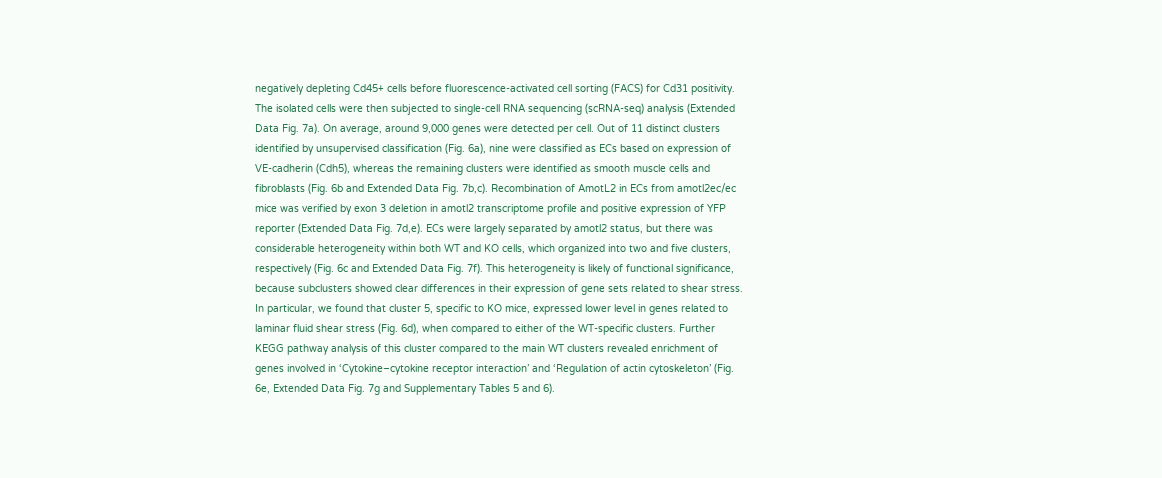negatively depleting Cd45+ cells before fluorescence-activated cell sorting (FACS) for Cd31 positivity. The isolated cells were then subjected to single-cell RNA sequencing (scRNA-seq) analysis (Extended Data Fig. 7a). On average, around 9,000 genes were detected per cell. Out of 11 distinct clusters identified by unsupervised classification (Fig. 6a), nine were classified as ECs based on expression of VE-cadherin (Cdh5), whereas the remaining clusters were identified as smooth muscle cells and fibroblasts (Fig. 6b and Extended Data Fig. 7b,c). Recombination of AmotL2 in ECs from amotl2ec/ec mice was verified by exon 3 deletion in amotl2 transcriptome profile and positive expression of YFP reporter (Extended Data Fig. 7d,e). ECs were largely separated by amotl2 status, but there was considerable heterogeneity within both WT and KO cells, which organized into two and five clusters, respectively (Fig. 6c and Extended Data Fig. 7f). This heterogeneity is likely of functional significance, because subclusters showed clear differences in their expression of gene sets related to shear stress. In particular, we found that cluster 5, specific to KO mice, expressed lower level in genes related to laminar fluid shear stress (Fig. 6d), when compared to either of the WT-specific clusters. Further KEGG pathway analysis of this cluster compared to the main WT clusters revealed enrichment of genes involved in ‘Cytokine–cytokine receptor interaction’ and ‘Regulation of actin cytoskeleton’ (Fig. 6e, Extended Data Fig. 7g and Supplementary Tables 5 and 6).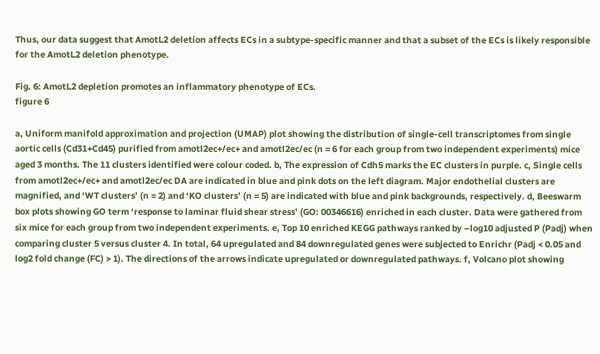Thus, our data suggest that AmotL2 deletion affects ECs in a subtype-specific manner and that a subset of the ECs is likely responsible for the AmotL2 deletion phenotype.

Fig. 6: AmotL2 depletion promotes an inflammatory phenotype of ECs.
figure 6

a, Uniform manifold approximation and projection (UMAP) plot showing the distribution of single-cell transcriptomes from single aortic cells (Cd31+Cd45) purified from amotl2ec+/ec+ and amotl2ec/ec (n = 6 for each group from two independent experiments) mice aged 3 months. The 11 clusters identified were colour coded. b, The expression of Cdh5 marks the EC clusters in purple. c, Single cells from amotl2ec+/ec+ and amotl2ec/ec DA are indicated in blue and pink dots on the left diagram. Major endothelial clusters are magnified, and ‘WT clusters’ (n = 2) and ‘KO clusters’ (n = 5) are indicated with blue and pink backgrounds, respectively. d, Beeswarm box plots showing GO term ‘response to laminar fluid shear stress’ (GO: 00346616) enriched in each cluster. Data were gathered from six mice for each group from two independent experiments. e, Top 10 enriched KEGG pathways ranked by –log10 adjusted P (Padj) when comparing cluster 5 versus cluster 4. In total, 64 upregulated and 84 downregulated genes were subjected to Enrichr (Padj < 0.05 and log2 fold change (FC) > 1). The directions of the arrows indicate upregulated or downregulated pathways. f, Volcano plot showing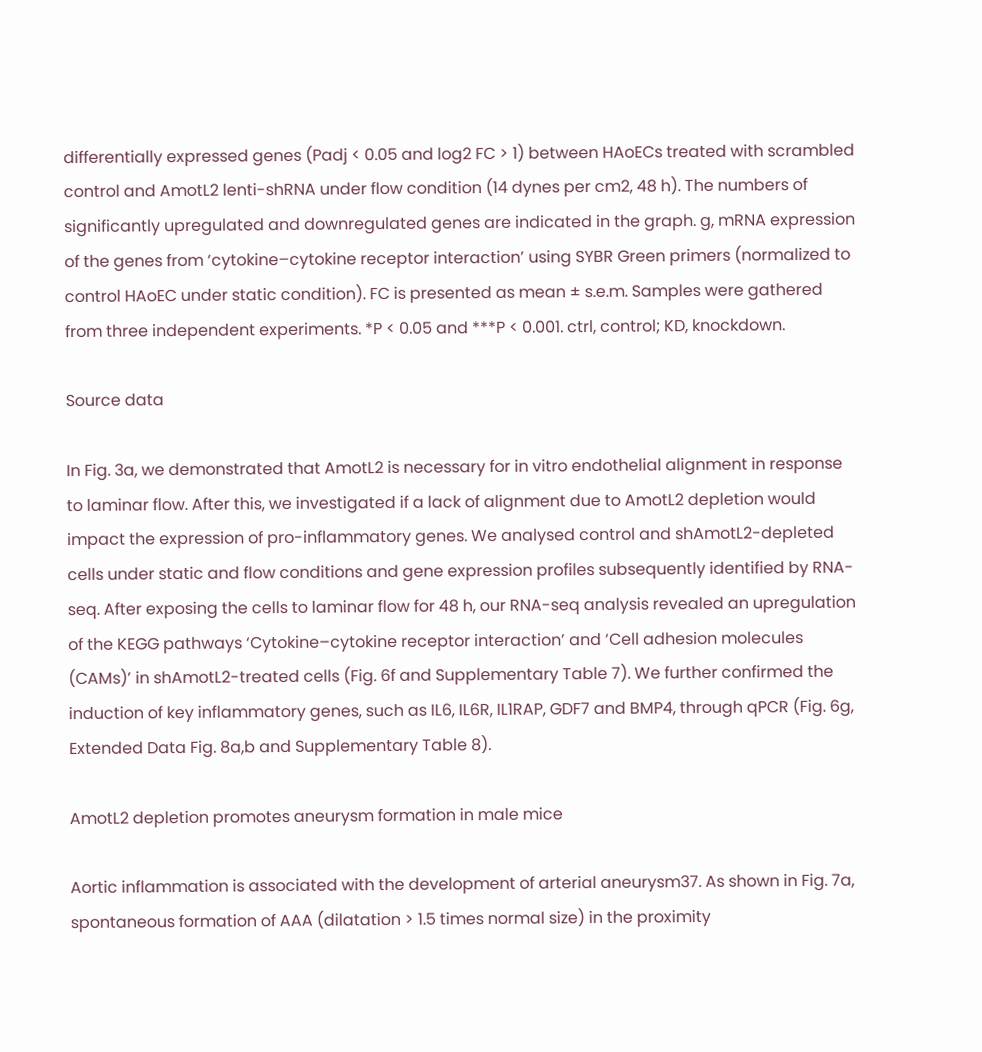differentially expressed genes (Padj < 0.05 and log2 FC > 1) between HAoECs treated with scrambled control and AmotL2 lenti-shRNA under flow condition (14 dynes per cm2, 48 h). The numbers of significantly upregulated and downregulated genes are indicated in the graph. g, mRNA expression of the genes from ‘cytokine–cytokine receptor interaction’ using SYBR Green primers (normalized to control HAoEC under static condition). FC is presented as mean ± s.e.m. Samples were gathered from three independent experiments. *P < 0.05 and ***P < 0.001. ctrl, control; KD, knockdown.

Source data

In Fig. 3a, we demonstrated that AmotL2 is necessary for in vitro endothelial alignment in response to laminar flow. After this, we investigated if a lack of alignment due to AmotL2 depletion would impact the expression of pro-inflammatory genes. We analysed control and shAmotL2-depleted cells under static and flow conditions and gene expression profiles subsequently identified by RNA-seq. After exposing the cells to laminar flow for 48 h, our RNA-seq analysis revealed an upregulation of the KEGG pathways ‘Cytokine–cytokine receptor interaction’ and ‘Cell adhesion molecules (CAMs)’ in shAmotL2-treated cells (Fig. 6f and Supplementary Table 7). We further confirmed the induction of key inflammatory genes, such as IL6, IL6R, IL1RAP, GDF7 and BMP4, through qPCR (Fig. 6g, Extended Data Fig. 8a,b and Supplementary Table 8).

AmotL2 depletion promotes aneurysm formation in male mice

Aortic inflammation is associated with the development of arterial aneurysm37. As shown in Fig. 7a, spontaneous formation of AAA (dilatation > 1.5 times normal size) in the proximity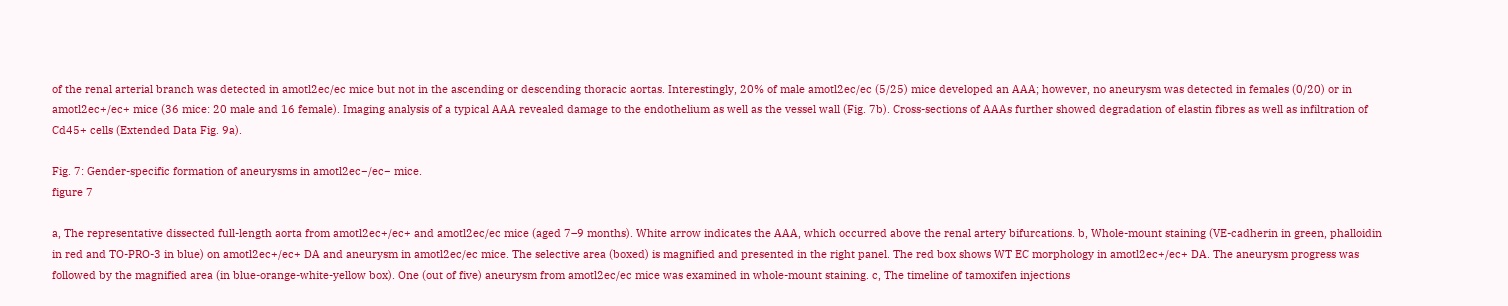of the renal arterial branch was detected in amotl2ec/ec mice but not in the ascending or descending thoracic aortas. Interestingly, 20% of male amotl2ec/ec (5/25) mice developed an AAA; however, no aneurysm was detected in females (0/20) or in amotl2ec+/ec+ mice (36 mice: 20 male and 16 female). Imaging analysis of a typical AAA revealed damage to the endothelium as well as the vessel wall (Fig. 7b). Cross-sections of AAAs further showed degradation of elastin fibres as well as infiltration of Cd45+ cells (Extended Data Fig. 9a).

Fig. 7: Gender-specific formation of aneurysms in amotl2ec−/ec− mice.
figure 7

a, The representative dissected full-length aorta from amotl2ec+/ec+ and amotl2ec/ec mice (aged 7–9 months). White arrow indicates the AAA, which occurred above the renal artery bifurcations. b, Whole-mount staining (VE-cadherin in green, phalloidin in red and TO-PRO-3 in blue) on amotl2ec+/ec+ DA and aneurysm in amotl2ec/ec mice. The selective area (boxed) is magnified and presented in the right panel. The red box shows WT EC morphology in amotl2ec+/ec+ DA. The aneurysm progress was followed by the magnified area (in blue-orange-white-yellow box). One (out of five) aneurysm from amotl2ec/ec mice was examined in whole-mount staining. c, The timeline of tamoxifen injections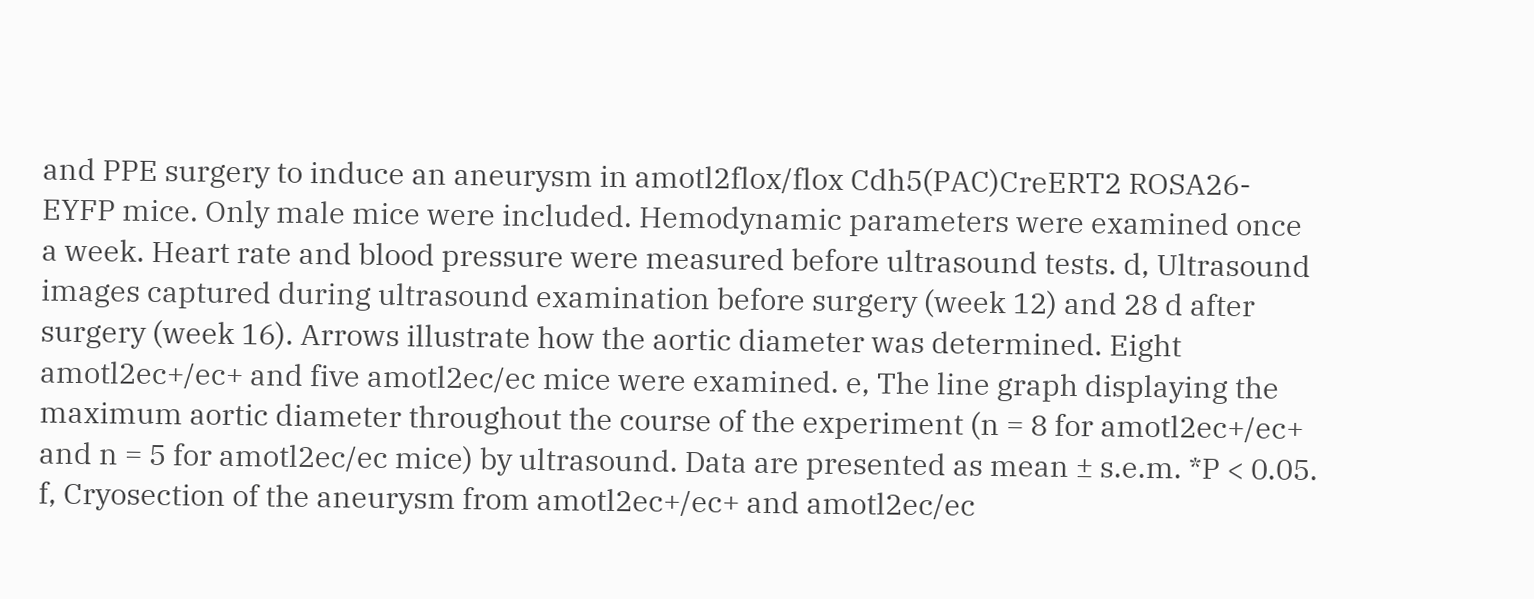and PPE surgery to induce an aneurysm in amotl2flox/flox Cdh5(PAC)CreERT2 ROSA26-EYFP mice. Only male mice were included. Hemodynamic parameters were examined once a week. Heart rate and blood pressure were measured before ultrasound tests. d, Ultrasound images captured during ultrasound examination before surgery (week 12) and 28 d after surgery (week 16). Arrows illustrate how the aortic diameter was determined. Eight amotl2ec+/ec+ and five amotl2ec/ec mice were examined. e, The line graph displaying the maximum aortic diameter throughout the course of the experiment (n = 8 for amotl2ec+/ec+ and n = 5 for amotl2ec/ec mice) by ultrasound. Data are presented as mean ± s.e.m. *P < 0.05. f, Cryosection of the aneurysm from amotl2ec+/ec+ and amotl2ec/ec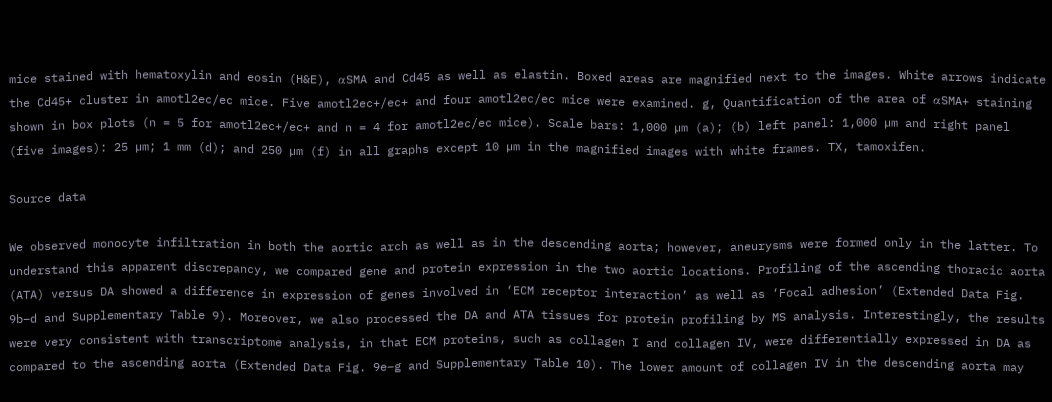mice stained with hematoxylin and eosin (H&E), αSMA and Cd45 as well as elastin. Boxed areas are magnified next to the images. White arrows indicate the Cd45+ cluster in amotl2ec/ec mice. Five amotl2ec+/ec+ and four amotl2ec/ec mice were examined. g, Quantification of the area of αSMA+ staining shown in box plots (n = 5 for amotl2ec+/ec+ and n = 4 for amotl2ec/ec mice). Scale bars: 1,000 µm (a); (b) left panel: 1,000 µm and right panel (five images): 25 µm; 1 mm (d); and 250 µm (f) in all graphs except 10 µm in the magnified images with white frames. TX, tamoxifen.

Source data

We observed monocyte infiltration in both the aortic arch as well as in the descending aorta; however, aneurysms were formed only in the latter. To understand this apparent discrepancy, we compared gene and protein expression in the two aortic locations. Profiling of the ascending thoracic aorta (ATA) versus DA showed a difference in expression of genes involved in ‘ECM receptor interaction’ as well as ‘Focal adhesion’ (Extended Data Fig. 9b–d and Supplementary Table 9). Moreover, we also processed the DA and ATA tissues for protein profiling by MS analysis. Interestingly, the results were very consistent with transcriptome analysis, in that ECM proteins, such as collagen I and collagen IV, were differentially expressed in DA as compared to the ascending aorta (Extended Data Fig. 9e–g and Supplementary Table 10). The lower amount of collagen IV in the descending aorta may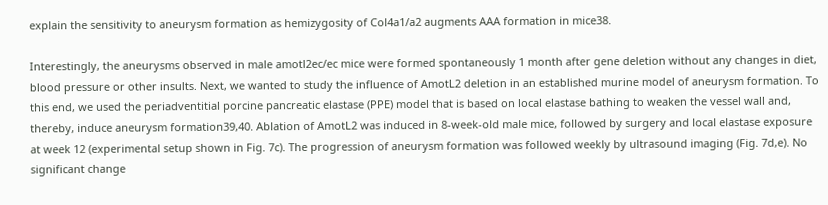explain the sensitivity to aneurysm formation as hemizygosity of Col4a1/a2 augments AAA formation in mice38.

Interestingly, the aneurysms observed in male amotl2ec/ec mice were formed spontaneously 1 month after gene deletion without any changes in diet, blood pressure or other insults. Next, we wanted to study the influence of AmotL2 deletion in an established murine model of aneurysm formation. To this end, we used the periadventitial porcine pancreatic elastase (PPE) model that is based on local elastase bathing to weaken the vessel wall and, thereby, induce aneurysm formation39,40. Ablation of AmotL2 was induced in 8-week-old male mice, followed by surgery and local elastase exposure at week 12 (experimental setup shown in Fig. 7c). The progression of aneurysm formation was followed weekly by ultrasound imaging (Fig. 7d,e). No significant change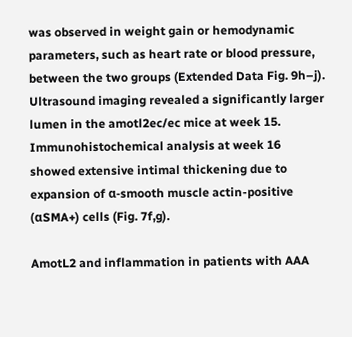was observed in weight gain or hemodynamic parameters, such as heart rate or blood pressure, between the two groups (Extended Data Fig. 9h–j). Ultrasound imaging revealed a significantly larger lumen in the amotl2ec/ec mice at week 15. Immunohistochemical analysis at week 16 showed extensive intimal thickening due to expansion of α-smooth muscle actin-positive (αSMA+) cells (Fig. 7f,g).

AmotL2 and inflammation in patients with AAA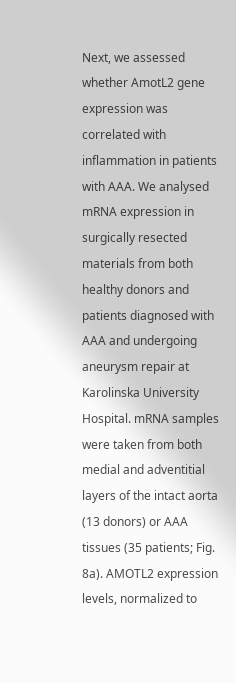Next, we assessed whether AmotL2 gene expression was correlated with inflammation in patients with AAA. We analysed mRNA expression in surgically resected materials from both healthy donors and patients diagnosed with AAA and undergoing aneurysm repair at Karolinska University Hospital. mRNA samples were taken from both medial and adventitial layers of the intact aorta (13 donors) or AAA tissues (35 patients; Fig. 8a). AMOTL2 expression levels, normalized to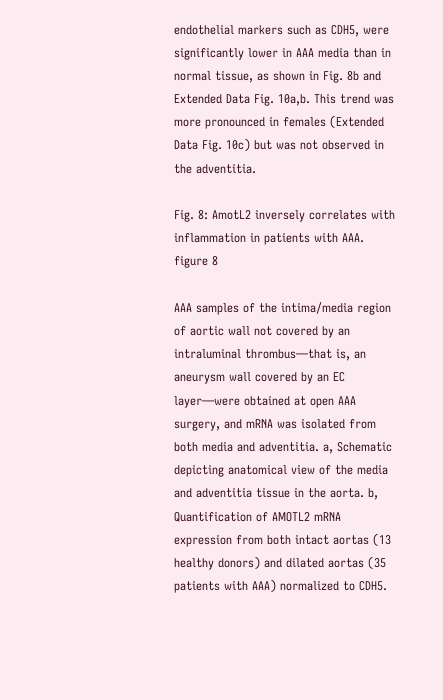endothelial markers such as CDH5, were significantly lower in AAA media than in normal tissue, as shown in Fig. 8b and Extended Data Fig. 10a,b. This trend was more pronounced in females (Extended Data Fig. 10c) but was not observed in the adventitia.

Fig. 8: AmotL2 inversely correlates with inflammation in patients with AAA.
figure 8

AAA samples of the intima/media region of aortic wall not covered by an intraluminal thrombus—that is, an aneurysm wall covered by an EC layer—were obtained at open AAA surgery, and mRNA was isolated from both media and adventitia. a, Schematic depicting anatomical view of the media and adventitia tissue in the aorta. b, Quantification of AMOTL2 mRNA expression from both intact aortas (13 healthy donors) and dilated aortas (35 patients with AAA) normalized to CDH5.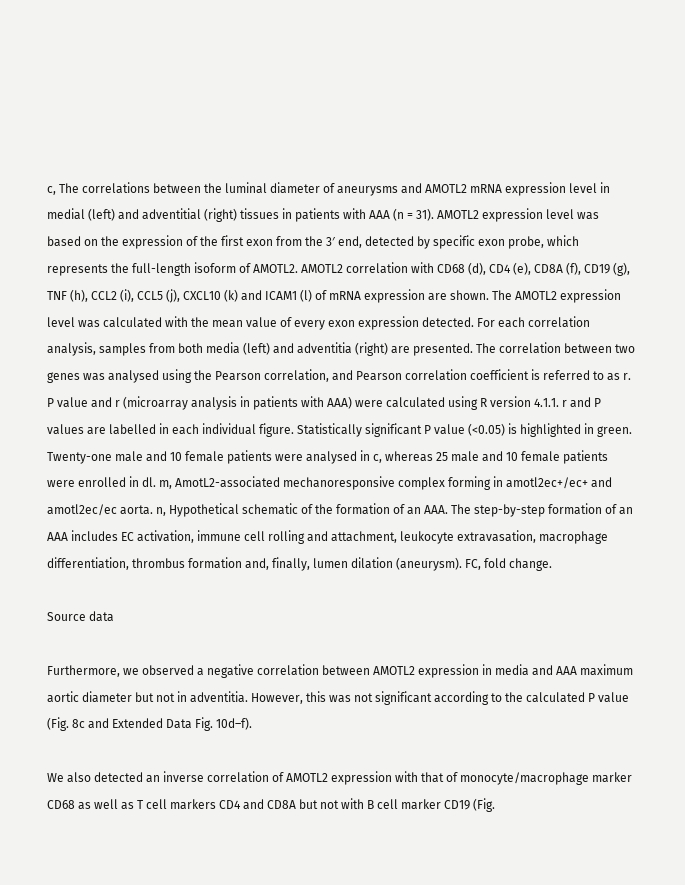c, The correlations between the luminal diameter of aneurysms and AMOTL2 mRNA expression level in medial (left) and adventitial (right) tissues in patients with AAA (n = 31). AMOTL2 expression level was based on the expression of the first exon from the 3′ end, detected by specific exon probe, which represents the full-length isoform of AMOTL2. AMOTL2 correlation with CD68 (d), CD4 (e), CD8A (f), CD19 (g), TNF (h), CCL2 (i), CCL5 (j), CXCL10 (k) and ICAM1 (l) of mRNA expression are shown. The AMOTL2 expression level was calculated with the mean value of every exon expression detected. For each correlation analysis, samples from both media (left) and adventitia (right) are presented. The correlation between two genes was analysed using the Pearson correlation, and Pearson correlation coefficient is referred to as r. P value and r (microarray analysis in patients with AAA) were calculated using R version 4.1.1. r and P values are labelled in each individual figure. Statistically significant P value (<0.05) is highlighted in green. Twenty-one male and 10 female patients were analysed in c, whereas 25 male and 10 female patients were enrolled in dl. m, AmotL2-associated mechanoresponsive complex forming in amotl2ec+/ec+ and amotl2ec/ec aorta. n, Hypothetical schematic of the formation of an AAA. The step-by-step formation of an AAA includes EC activation, immune cell rolling and attachment, leukocyte extravasation, macrophage differentiation, thrombus formation and, finally, lumen dilation (aneurysm). FC, fold change.

Source data

Furthermore, we observed a negative correlation between AMOTL2 expression in media and AAA maximum aortic diameter but not in adventitia. However, this was not significant according to the calculated P value (Fig. 8c and Extended Data Fig. 10d–f).

We also detected an inverse correlation of AMOTL2 expression with that of monocyte/macrophage marker CD68 as well as T cell markers CD4 and CD8A but not with B cell marker CD19 (Fig.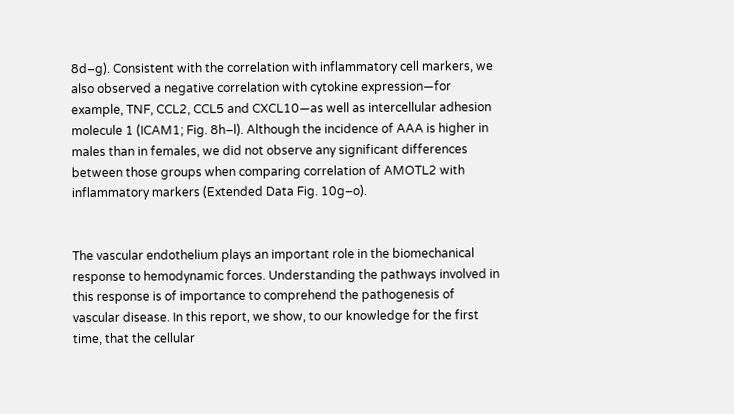8d–g). Consistent with the correlation with inflammatory cell markers, we also observed a negative correlation with cytokine expression—for example, TNF, CCL2, CCL5 and CXCL10—as well as intercellular adhesion molecule 1 (ICAM1; Fig. 8h–l). Although the incidence of AAA is higher in males than in females, we did not observe any significant differences between those groups when comparing correlation of AMOTL2 with inflammatory markers (Extended Data Fig. 10g–o).


The vascular endothelium plays an important role in the biomechanical response to hemodynamic forces. Understanding the pathways involved in this response is of importance to comprehend the pathogenesis of vascular disease. In this report, we show, to our knowledge for the first time, that the cellular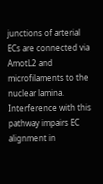junctions of arterial ECs are connected via AmotL2 and microfilaments to the nuclear lamina. Interference with this pathway impairs EC alignment in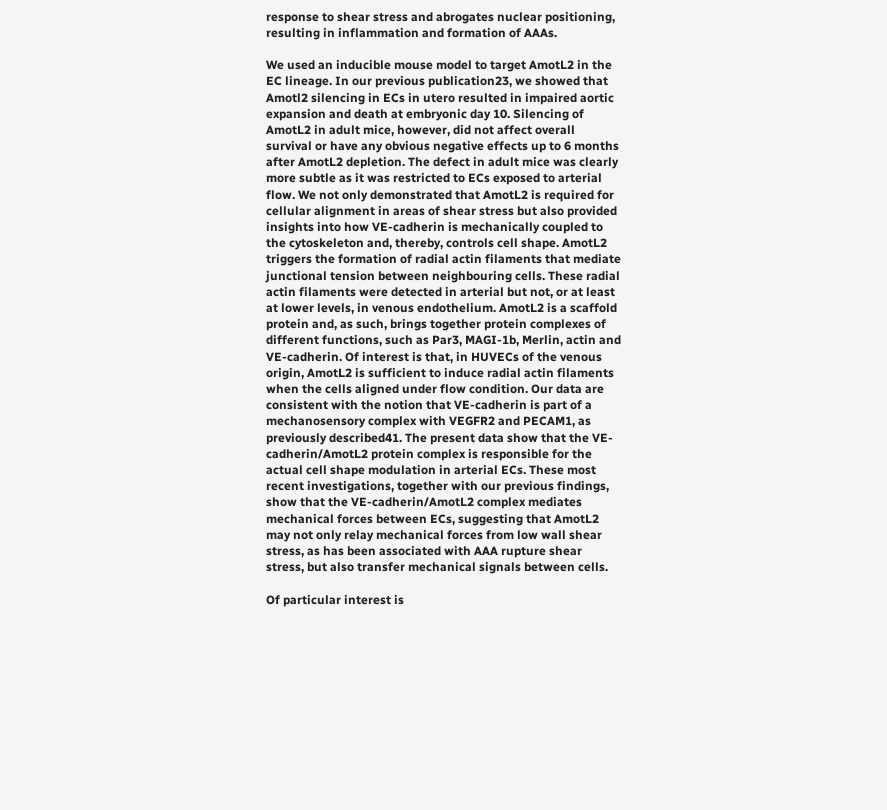response to shear stress and abrogates nuclear positioning, resulting in inflammation and formation of AAAs.

We used an inducible mouse model to target AmotL2 in the EC lineage. In our previous publication23, we showed that Amotl2 silencing in ECs in utero resulted in impaired aortic expansion and death at embryonic day 10. Silencing of AmotL2 in adult mice, however, did not affect overall survival or have any obvious negative effects up to 6 months after AmotL2 depletion. The defect in adult mice was clearly more subtle as it was restricted to ECs exposed to arterial flow. We not only demonstrated that AmotL2 is required for cellular alignment in areas of shear stress but also provided insights into how VE-cadherin is mechanically coupled to the cytoskeleton and, thereby, controls cell shape. AmotL2 triggers the formation of radial actin filaments that mediate junctional tension between neighbouring cells. These radial actin filaments were detected in arterial but not, or at least at lower levels, in venous endothelium. AmotL2 is a scaffold protein and, as such, brings together protein complexes of different functions, such as Par3, MAGI-1b, Merlin, actin and VE-cadherin. Of interest is that, in HUVECs of the venous origin, AmotL2 is sufficient to induce radial actin filaments when the cells aligned under flow condition. Our data are consistent with the notion that VE-cadherin is part of a mechanosensory complex with VEGFR2 and PECAM1, as previously described41. The present data show that the VE-cadherin/AmotL2 protein complex is responsible for the actual cell shape modulation in arterial ECs. These most recent investigations, together with our previous findings, show that the VE-cadherin/AmotL2 complex mediates mechanical forces between ECs, suggesting that AmotL2 may not only relay mechanical forces from low wall shear stress, as has been associated with AAA rupture shear stress, but also transfer mechanical signals between cells.

Of particular interest is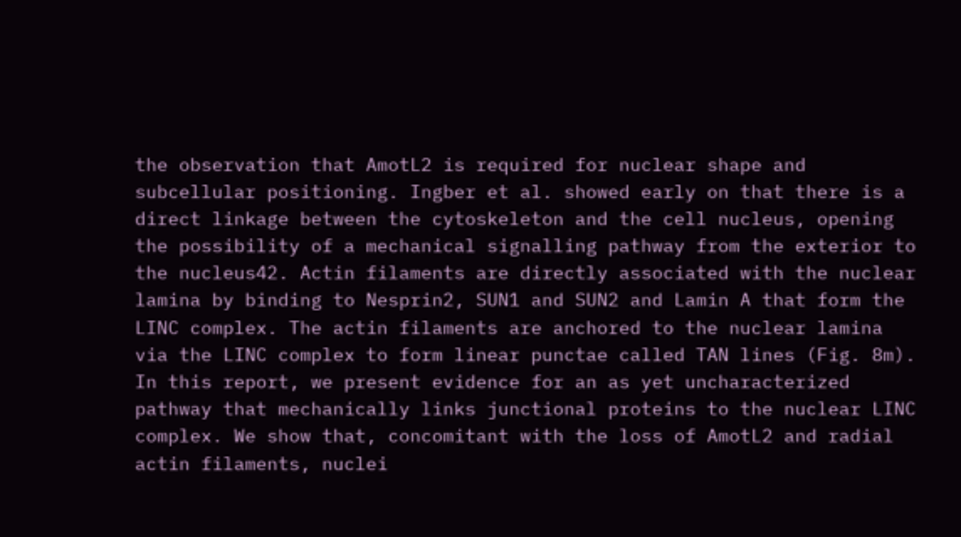the observation that AmotL2 is required for nuclear shape and subcellular positioning. Ingber et al. showed early on that there is a direct linkage between the cytoskeleton and the cell nucleus, opening the possibility of a mechanical signalling pathway from the exterior to the nucleus42. Actin filaments are directly associated with the nuclear lamina by binding to Nesprin2, SUN1 and SUN2 and Lamin A that form the LINC complex. The actin filaments are anchored to the nuclear lamina via the LINC complex to form linear punctae called TAN lines (Fig. 8m). In this report, we present evidence for an as yet uncharacterized pathway that mechanically links junctional proteins to the nuclear LINC complex. We show that, concomitant with the loss of AmotL2 and radial actin filaments, nuclei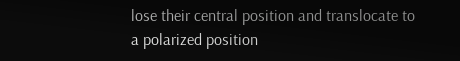lose their central position and translocate to a polarized position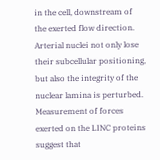in the cell, downstream of the exerted flow direction. Arterial nuclei not only lose their subcellular positioning, but also the integrity of the nuclear lamina is perturbed. Measurement of forces exerted on the LINC proteins suggest that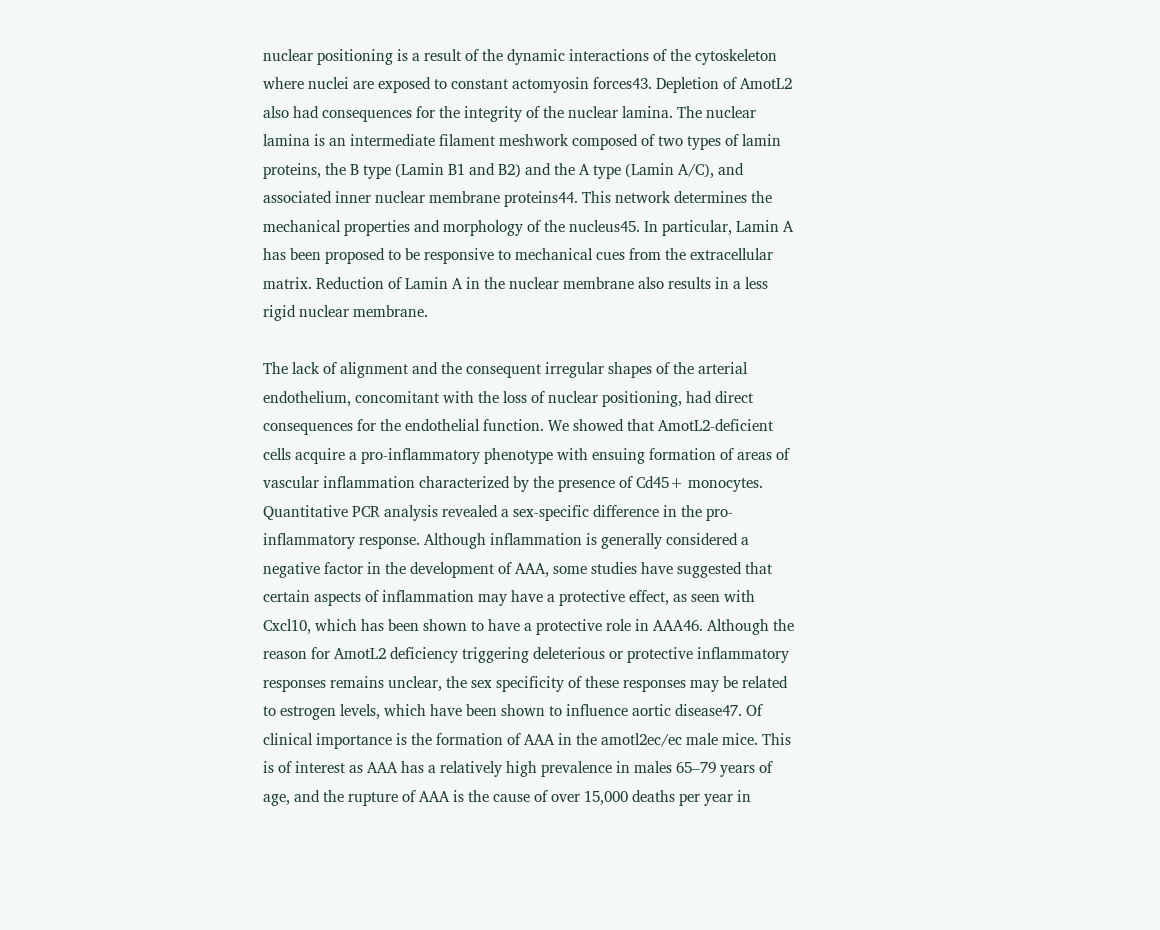nuclear positioning is a result of the dynamic interactions of the cytoskeleton where nuclei are exposed to constant actomyosin forces43. Depletion of AmotL2 also had consequences for the integrity of the nuclear lamina. The nuclear lamina is an intermediate filament meshwork composed of two types of lamin proteins, the B type (Lamin B1 and B2) and the A type (Lamin A/C), and associated inner nuclear membrane proteins44. This network determines the mechanical properties and morphology of the nucleus45. In particular, Lamin A has been proposed to be responsive to mechanical cues from the extracellular matrix. Reduction of Lamin A in the nuclear membrane also results in a less rigid nuclear membrane.

The lack of alignment and the consequent irregular shapes of the arterial endothelium, concomitant with the loss of nuclear positioning, had direct consequences for the endothelial function. We showed that AmotL2-deficient cells acquire a pro-inflammatory phenotype with ensuing formation of areas of vascular inflammation characterized by the presence of Cd45+ monocytes. Quantitative PCR analysis revealed a sex-specific difference in the pro-inflammatory response. Although inflammation is generally considered a negative factor in the development of AAA, some studies have suggested that certain aspects of inflammation may have a protective effect, as seen with Cxcl10, which has been shown to have a protective role in AAA46. Although the reason for AmotL2 deficiency triggering deleterious or protective inflammatory responses remains unclear, the sex specificity of these responses may be related to estrogen levels, which have been shown to influence aortic disease47. Of clinical importance is the formation of AAA in the amotl2ec/ec male mice. This is of interest as AAA has a relatively high prevalence in males 65–79 years of age, and the rupture of AAA is the cause of over 15,000 deaths per year in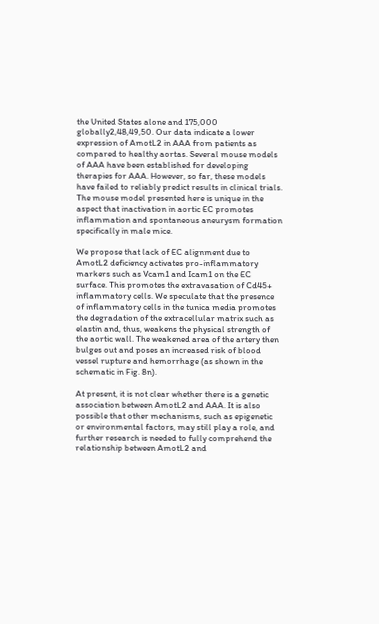the United States alone and 175,000 globally2,48,49,50. Our data indicate a lower expression of AmotL2 in AAA from patients as compared to healthy aortas. Several mouse models of AAA have been established for developing therapies for AAA. However, so far, these models have failed to reliably predict results in clinical trials. The mouse model presented here is unique in the aspect that inactivation in aortic EC promotes inflammation and spontaneous aneurysm formation specifically in male mice.

We propose that lack of EC alignment due to AmotL2 deficiency activates pro-inflammatory markers such as Vcam1 and Icam1 on the EC surface. This promotes the extravasation of Cd45+ inflammatory cells. We speculate that the presence of inflammatory cells in the tunica media promotes the degradation of the extracellular matrix such as elastin and, thus, weakens the physical strength of the aortic wall. The weakened area of the artery then bulges out and poses an increased risk of blood vessel rupture and hemorrhage (as shown in the schematic in Fig. 8n).

At present, it is not clear whether there is a genetic association between AmotL2 and AAA. It is also possible that other mechanisms, such as epigenetic or environmental factors, may still play a role, and further research is needed to fully comprehend the relationship between AmotL2 and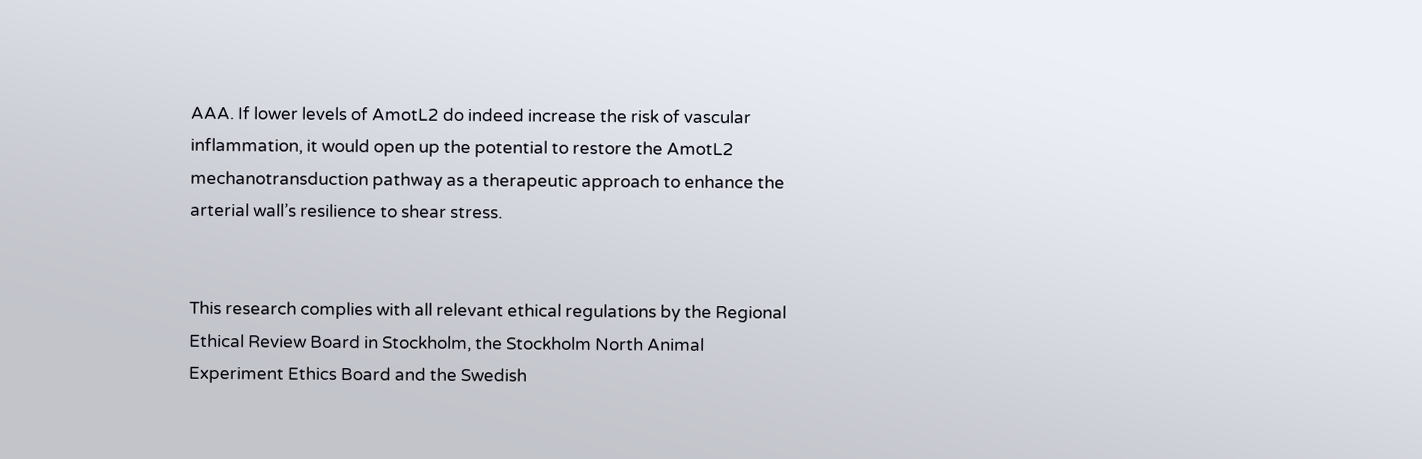AAA. If lower levels of AmotL2 do indeed increase the risk of vascular inflammation, it would open up the potential to restore the AmotL2 mechanotransduction pathway as a therapeutic approach to enhance the arterial wall’s resilience to shear stress.


This research complies with all relevant ethical regulations by the Regional Ethical Review Board in Stockholm, the Stockholm North Animal Experiment Ethics Board and the Swedish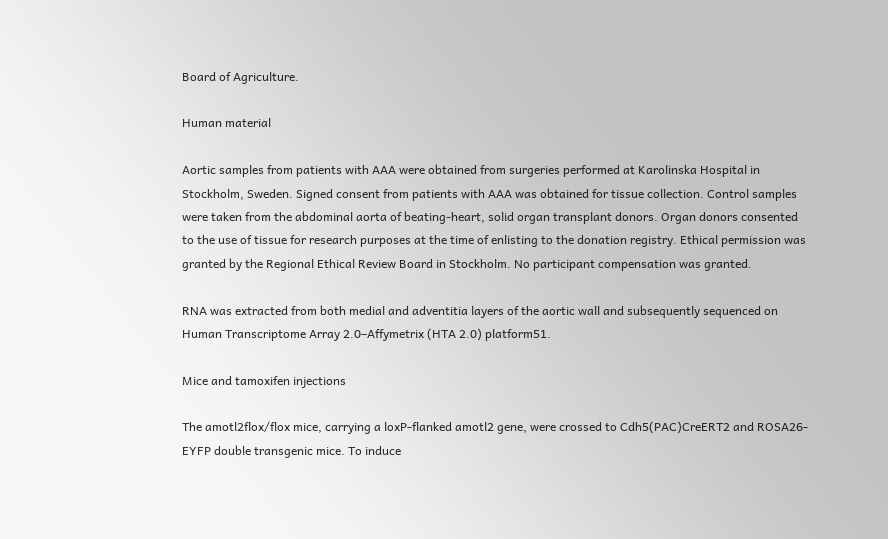Board of Agriculture.

Human material

Aortic samples from patients with AAA were obtained from surgeries performed at Karolinska Hospital in Stockholm, Sweden. Signed consent from patients with AAA was obtained for tissue collection. Control samples were taken from the abdominal aorta of beating-heart, solid organ transplant donors. Organ donors consented to the use of tissue for research purposes at the time of enlisting to the donation registry. Ethical permission was granted by the Regional Ethical Review Board in Stockholm. No participant compensation was granted.

RNA was extracted from both medial and adventitia layers of the aortic wall and subsequently sequenced on Human Transcriptome Array 2.0–Affymetrix (HTA 2.0) platform51.

Mice and tamoxifen injections

The amotl2flox/flox mice, carrying a loxP-flanked amotl2 gene, were crossed to Cdh5(PAC)CreERT2 and ROSA26-EYFP double transgenic mice. To induce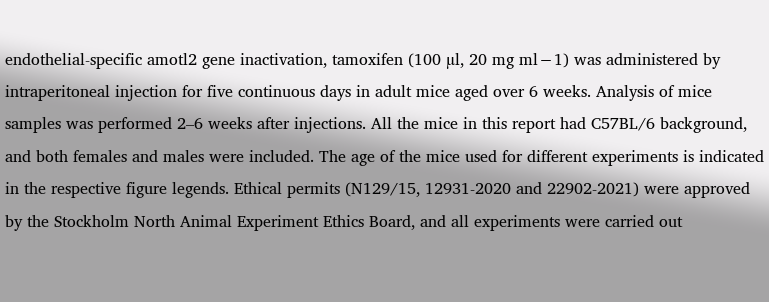endothelial-specific amotl2 gene inactivation, tamoxifen (100 µl, 20 mg ml−1) was administered by intraperitoneal injection for five continuous days in adult mice aged over 6 weeks. Analysis of mice samples was performed 2–6 weeks after injections. All the mice in this report had C57BL/6 background, and both females and males were included. The age of the mice used for different experiments is indicated in the respective figure legends. Ethical permits (N129/15, 12931-2020 and 22902-2021) were approved by the Stockholm North Animal Experiment Ethics Board, and all experiments were carried out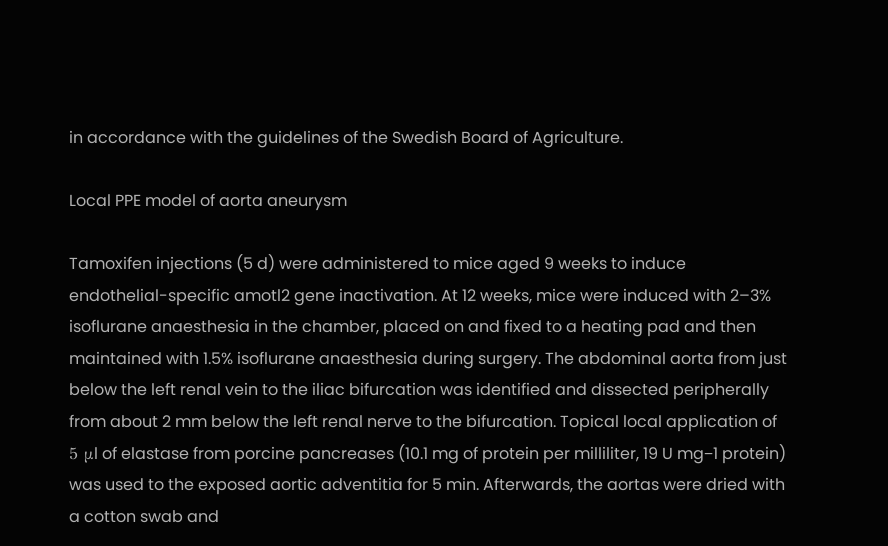in accordance with the guidelines of the Swedish Board of Agriculture.

Local PPE model of aorta aneurysm

Tamoxifen injections (5 d) were administered to mice aged 9 weeks to induce endothelial-specific amotl2 gene inactivation. At 12 weeks, mice were induced with 2–3% isoflurane anaesthesia in the chamber, placed on and fixed to a heating pad and then maintained with 1.5% isoflurane anaesthesia during surgery. The abdominal aorta from just below the left renal vein to the iliac bifurcation was identified and dissected peripherally from about 2 mm below the left renal nerve to the bifurcation. Topical local application of 5 μl of elastase from porcine pancreases (10.1 mg of protein per milliliter, 19 U mg−1 protein) was used to the exposed aortic adventitia for 5 min. Afterwards, the aortas were dried with a cotton swab and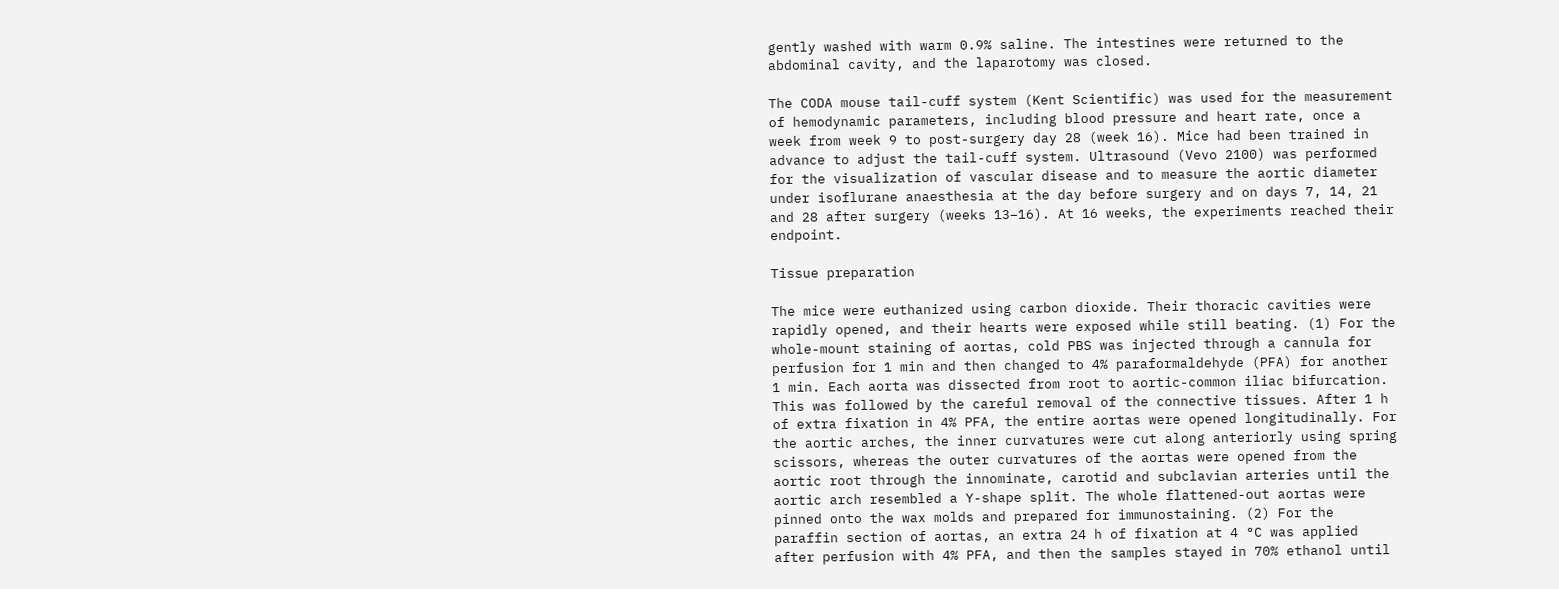gently washed with warm 0.9% saline. The intestines were returned to the abdominal cavity, and the laparotomy was closed.

The CODA mouse tail-cuff system (Kent Scientific) was used for the measurement of hemodynamic parameters, including blood pressure and heart rate, once a week from week 9 to post-surgery day 28 (week 16). Mice had been trained in advance to adjust the tail-cuff system. Ultrasound (Vevo 2100) was performed for the visualization of vascular disease and to measure the aortic diameter under isoflurane anaesthesia at the day before surgery and on days 7, 14, 21 and 28 after surgery (weeks 13–16). At 16 weeks, the experiments reached their endpoint.

Tissue preparation

The mice were euthanized using carbon dioxide. Their thoracic cavities were rapidly opened, and their hearts were exposed while still beating. (1) For the whole-mount staining of aortas, cold PBS was injected through a cannula for perfusion for 1 min and then changed to 4% paraformaldehyde (PFA) for another 1 min. Each aorta was dissected from root to aortic-common iliac bifurcation. This was followed by the careful removal of the connective tissues. After 1 h of extra fixation in 4% PFA, the entire aortas were opened longitudinally. For the aortic arches, the inner curvatures were cut along anteriorly using spring scissors, whereas the outer curvatures of the aortas were opened from the aortic root through the innominate, carotid and subclavian arteries until the aortic arch resembled a Y-shape split. The whole flattened-out aortas were pinned onto the wax molds and prepared for immunostaining. (2) For the paraffin section of aortas, an extra 24 h of fixation at 4 °C was applied after perfusion with 4% PFA, and then the samples stayed in 70% ethanol until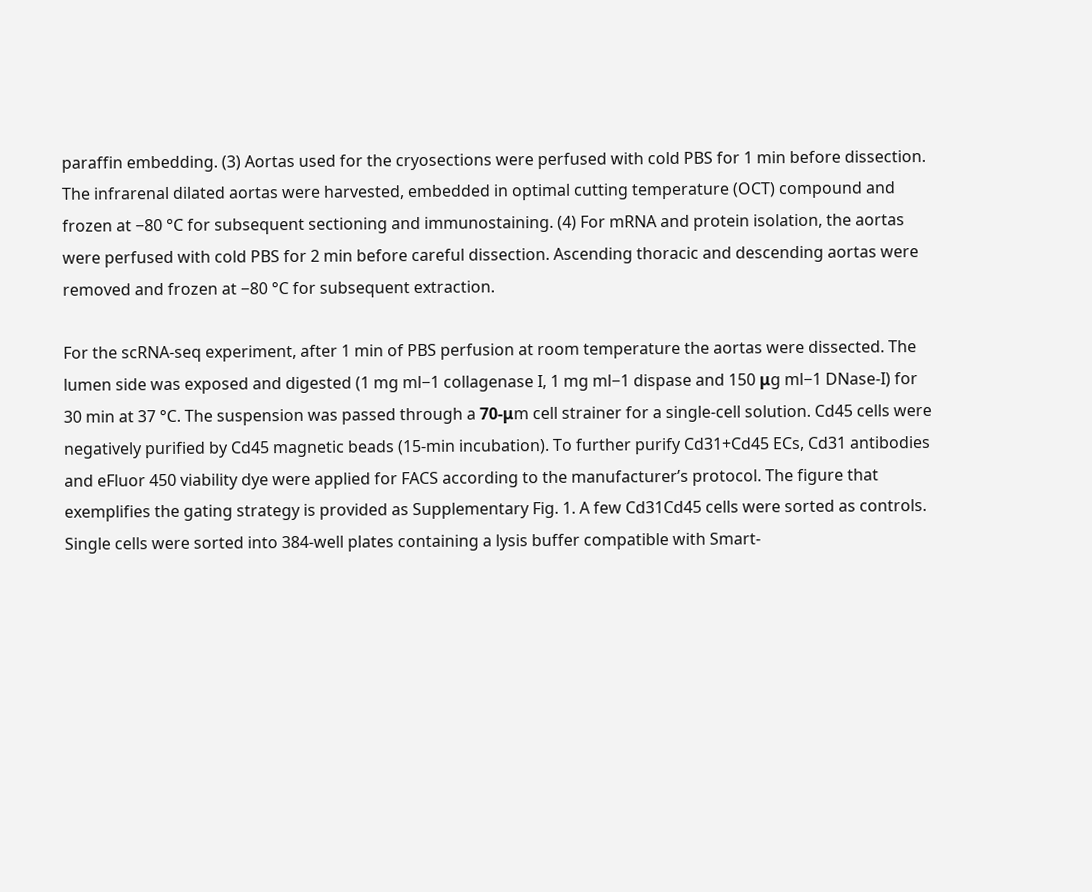paraffin embedding. (3) Aortas used for the cryosections were perfused with cold PBS for 1 min before dissection. The infrarenal dilated aortas were harvested, embedded in optimal cutting temperature (OCT) compound and frozen at −80 °C for subsequent sectioning and immunostaining. (4) For mRNA and protein isolation, the aortas were perfused with cold PBS for 2 min before careful dissection. Ascending thoracic and descending aortas were removed and frozen at −80 °C for subsequent extraction.

For the scRNA-seq experiment, after 1 min of PBS perfusion at room temperature the aortas were dissected. The lumen side was exposed and digested (1 mg ml−1 collagenase I, 1 mg ml−1 dispase and 150 μg ml−1 DNase-I) for 30 min at 37 °C. The suspension was passed through a 70-μm cell strainer for a single-cell solution. Cd45 cells were negatively purified by Cd45 magnetic beads (15-min incubation). To further purify Cd31+Cd45 ECs, Cd31 antibodies and eFluor 450 viability dye were applied for FACS according to the manufacturer’s protocol. The figure that exemplifies the gating strategy is provided as Supplementary Fig. 1. A few Cd31Cd45 cells were sorted as controls. Single cells were sorted into 384-well plates containing a lysis buffer compatible with Smart-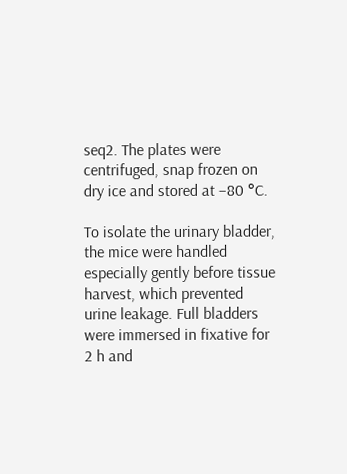seq2. The plates were centrifuged, snap frozen on dry ice and stored at −80 °C.

To isolate the urinary bladder, the mice were handled especially gently before tissue harvest, which prevented urine leakage. Full bladders were immersed in fixative for 2 h and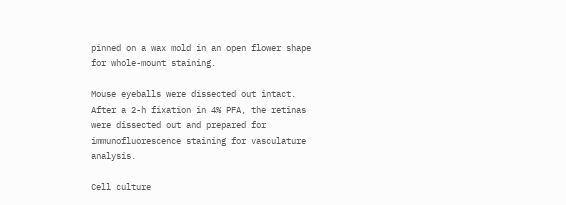pinned on a wax mold in an open flower shape for whole-mount staining.

Mouse eyeballs were dissected out intact. After a 2-h fixation in 4% PFA, the retinas were dissected out and prepared for immunofluorescence staining for vasculature analysis.

Cell culture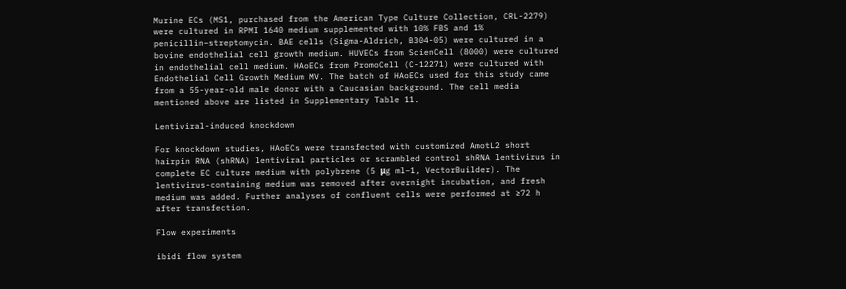Murine ECs (MS1, purchased from the American Type Culture Collection, CRL-2279) were cultured in RPMI 1640 medium supplemented with 10% FBS and 1% penicillin–streptomycin. BAE cells (Sigma-Aldrich, B304-05) were cultured in a bovine endothelial cell growth medium. HUVECs from ScienCell (8000) were cultured in endothelial cell medium. HAoECs from PromoCell (C-12271) were cultured with Endothelial Cell Growth Medium MV. The batch of HAoECs used for this study came from a 55-year-old male donor with a Caucasian background. The cell media mentioned above are listed in Supplementary Table 11.

Lentiviral-induced knockdown

For knockdown studies, HAoECs were transfected with customized AmotL2 short hairpin RNA (shRNA) lentiviral particles or scrambled control shRNA lentivirus in complete EC culture medium with polybrene (5 μg ml−1, VectorBuilder). The lentivirus-containing medium was removed after overnight incubation, and fresh medium was added. Further analyses of confluent cells were performed at ≥72 h after transfection.

Flow experiments

ibidi flow system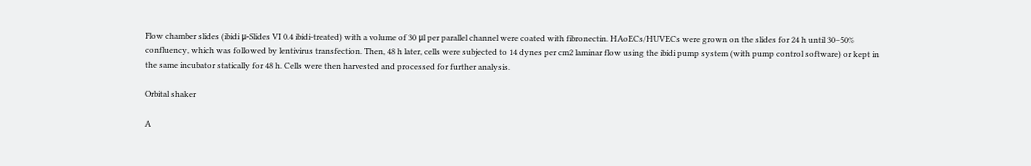Flow chamber slides (ibidi μ‐Slides VI 0.4 ibidi‐treated) with a volume of 30 μl per parallel channel were coated with fibronectin. HAoECs/HUVECs were grown on the slides for 24 h until 30–50% confluency, which was followed by lentivirus transfection. Then, 48 h later, cells were subjected to 14 dynes per cm2 laminar flow using the ibidi pump system (with pump control software) or kept in the same incubator statically for 48 h. Cells were then harvested and processed for further analysis.

Orbital shaker

A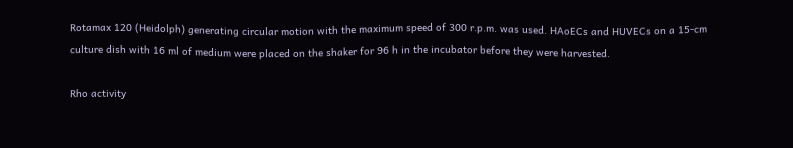Rotamax 120 (Heidolph) generating circular motion with the maximum speed of 300 r.p.m. was used. HAoECs and HUVECs on a 15-cm culture dish with 16 ml of medium were placed on the shaker for 96 h in the incubator before they were harvested.

Rho activity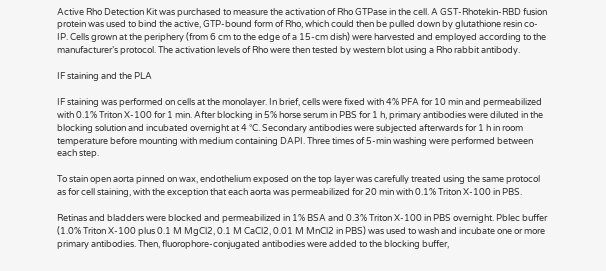Active Rho Detection Kit was purchased to measure the activation of Rho GTPase in the cell. A GST-Rhotekin-RBD fusion protein was used to bind the active, GTP-bound form of Rho, which could then be pulled down by glutathione resin co-IP. Cells grown at the periphery (from 6 cm to the edge of a 15-cm dish) were harvested and employed according to the manufacturer’s protocol. The activation levels of Rho were then tested by western blot using a Rho rabbit antibody.

IF staining and the PLA

IF staining was performed on cells at the monolayer. In brief, cells were fixed with 4% PFA for 10 min and permeabilized with 0.1% Triton X-100 for 1 min. After blocking in 5% horse serum in PBS for 1 h, primary antibodies were diluted in the blocking solution and incubated overnight at 4 °C. Secondary antibodies were subjected afterwards for 1 h in room temperature before mounting with medium containing DAPI. Three times of 5-min washing were performed between each step.

To stain open aorta pinned on wax, endothelium exposed on the top layer was carefully treated using the same protocol as for cell staining, with the exception that each aorta was permeabilized for 20 min with 0.1% Triton X-100 in PBS.

Retinas and bladders were blocked and permeabilized in 1% BSA and 0.3% Triton X-100 in PBS overnight. Pblec buffer (1.0% Triton X-100 plus 0.1 M MgCl2, 0.1 M CaCl2, 0.01 M MnCl2 in PBS) was used to wash and incubate one or more primary antibodies. Then, fluorophore-conjugated antibodies were added to the blocking buffer,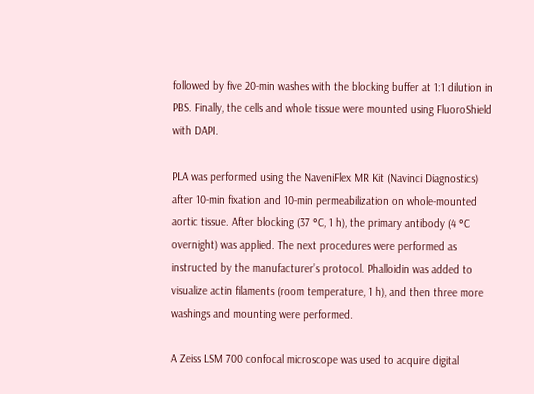followed by five 20-min washes with the blocking buffer at 1:1 dilution in PBS. Finally, the cells and whole tissue were mounted using FluoroShield with DAPI.

PLA was performed using the NaveniFlex MR Kit (Navinci Diagnostics) after 10-min fixation and 10-min permeabilization on whole-mounted aortic tissue. After blocking (37 °C, 1 h), the primary antibody (4 °C overnight) was applied. The next procedures were performed as instructed by the manufacturer’s protocol. Phalloidin was added to visualize actin filaments (room temperature, 1 h), and then three more washings and mounting were performed.

A Zeiss LSM 700 confocal microscope was used to acquire digital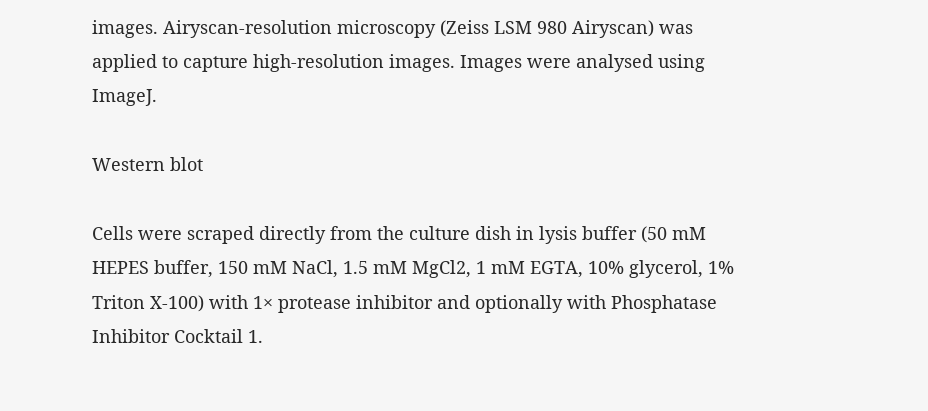images. Airyscan-resolution microscopy (Zeiss LSM 980 Airyscan) was applied to capture high-resolution images. Images were analysed using ImageJ.

Western blot

Cells were scraped directly from the culture dish in lysis buffer (50 mM HEPES buffer, 150 mM NaCl, 1.5 mM MgCl2, 1 mM EGTA, 10% glycerol, 1% Triton X-100) with 1× protease inhibitor and optionally with Phosphatase Inhibitor Cocktail 1.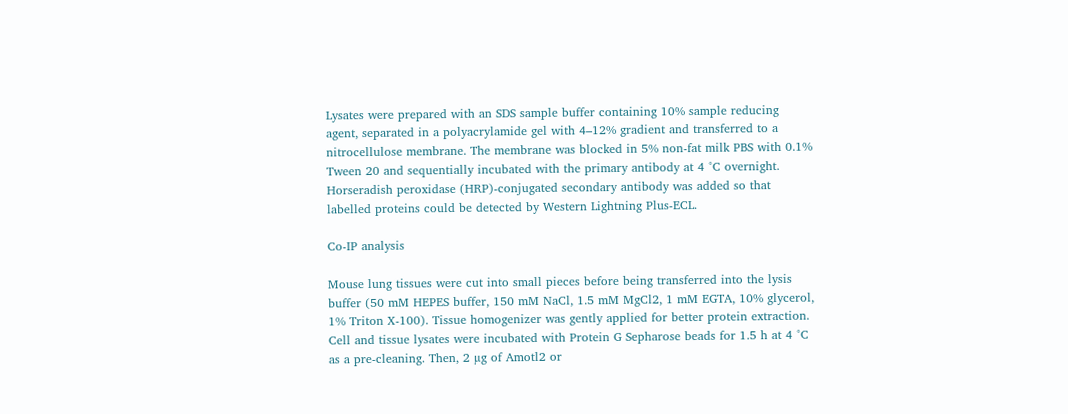Lysates were prepared with an SDS sample buffer containing 10% sample reducing agent, separated in a polyacrylamide gel with 4–12% gradient and transferred to a nitrocellulose membrane. The membrane was blocked in 5% non-fat milk PBS with 0.1% Tween 20 and sequentially incubated with the primary antibody at 4 °C overnight. Horseradish peroxidase (HRP)-conjugated secondary antibody was added so that labelled proteins could be detected by Western Lightning Plus-ECL.

Co-IP analysis

Mouse lung tissues were cut into small pieces before being transferred into the lysis buffer (50 mM HEPES buffer, 150 mM NaCl, 1.5 mM MgCl2, 1 mM EGTA, 10% glycerol, 1% Triton X-100). Tissue homogenizer was gently applied for better protein extraction. Cell and tissue lysates were incubated with Protein G Sepharose beads for 1.5 h at 4 °C as a pre-cleaning. Then, 2 µg of Amotl2 or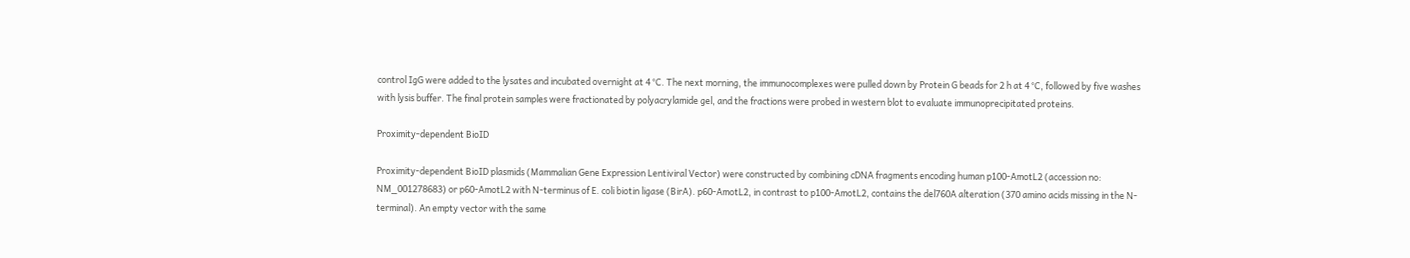control IgG were added to the lysates and incubated overnight at 4 °C. The next morning, the immunocomplexes were pulled down by Protein G beads for 2 h at 4 °C, followed by five washes with lysis buffer. The final protein samples were fractionated by polyacrylamide gel, and the fractions were probed in western blot to evaluate immunoprecipitated proteins.

Proximity-dependent BioID

Proximity-dependent BioID plasmids (Mammalian Gene Expression Lentiviral Vector) were constructed by combining cDNA fragments encoding human p100-AmotL2 (accession no: NM_001278683) or p60-AmotL2 with N-terminus of E. coli biotin ligase (BirA). p60-AmotL2, in contrast to p100-AmotL2, contains the del760A alteration (370 amino acids missing in the N-terminal). An empty vector with the same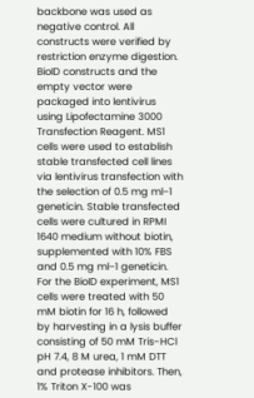backbone was used as negative control. All constructs were verified by restriction enzyme digestion. BioID constructs and the empty vector were packaged into lentivirus using Lipofectamine 3000 Transfection Reagent. MS1 cells were used to establish stable transfected cell lines via lentivirus transfection with the selection of 0.5 mg ml−1 geneticin. Stable transfected cells were cultured in RPMI 1640 medium without biotin, supplemented with 10% FBS and 0.5 mg ml−1 geneticin. For the BioID experiment, MS1 cells were treated with 50 mM biotin for 16 h, followed by harvesting in a lysis buffer consisting of 50 mM Tris-HCl pH 7.4, 8 M urea, 1 mM DTT and protease inhibitors. Then, 1% Triton X-100 was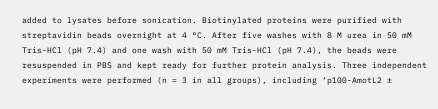added to lysates before sonication. Biotinylated proteins were purified with streptavidin beads overnight at 4 °C. After five washes with 8 M urea in 50 mM Tris-HCl (pH 7.4) and one wash with 50 mM Tris-HCl (pH 7.4), the beads were resuspended in PBS and kept ready for further protein analysis. Three independent experiments were performed (n = 3 in all groups), including ‘p100-AmotL2 ±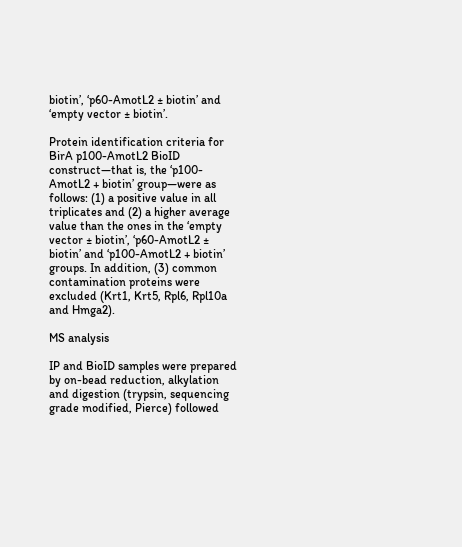biotin’, ‘p60-AmotL2 ± biotin’ and ‘empty vector ± biotin’.

Protein identification criteria for BirA p100-AmotL2 BioID construct—that is, the ‘p100-AmotL2 + biotin’ group—were as follows: (1) a positive value in all triplicates and (2) a higher average value than the ones in the ‘empty vector ± biotin’, ‘p60-AmotL2 ± biotin’ and ‘p100-AmotL2 + biotin’ groups. In addition, (3) common contamination proteins were excluded (Krt1, Krt5, Rpl6, Rpl10a and Hmga2).

MS analysis

IP and BioID samples were prepared by on-bead reduction, alkylation and digestion (trypsin, sequencing grade modified, Pierce) followed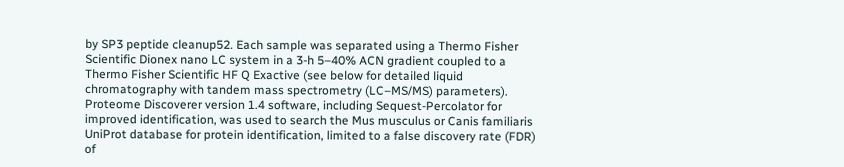by SP3 peptide cleanup52. Each sample was separated using a Thermo Fisher Scientific Dionex nano LC system in a 3-h 5–40% ACN gradient coupled to a Thermo Fisher Scientific HF Q Exactive (see below for detailed liquid chromatography with tandem mass spectrometry (LC–MS/MS) parameters). Proteome Discoverer version 1.4 software, including Sequest-Percolator for improved identification, was used to search the Mus musculus or Canis familiaris UniProt database for protein identification, limited to a false discovery rate (FDR) of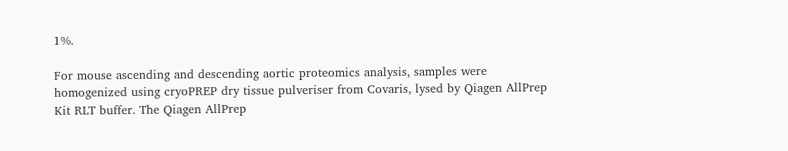1%.

For mouse ascending and descending aortic proteomics analysis, samples were homogenized using cryoPREP dry tissue pulveriser from Covaris, lysed by Qiagen AllPrep Kit RLT buffer. The Qiagen AllPrep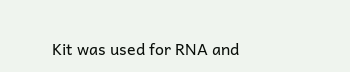Kit was used for RNA and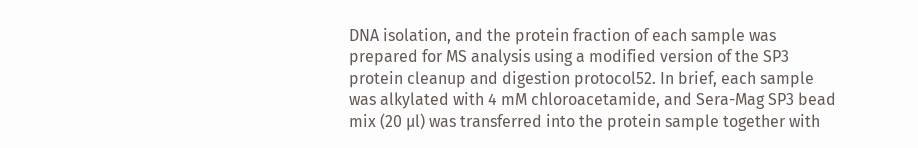DNA isolation, and the protein fraction of each sample was prepared for MS analysis using a modified version of the SP3 protein cleanup and digestion protocol52. In brief, each sample was alkylated with 4 mM chloroacetamide, and Sera-Mag SP3 bead mix (20 µl) was transferred into the protein sample together with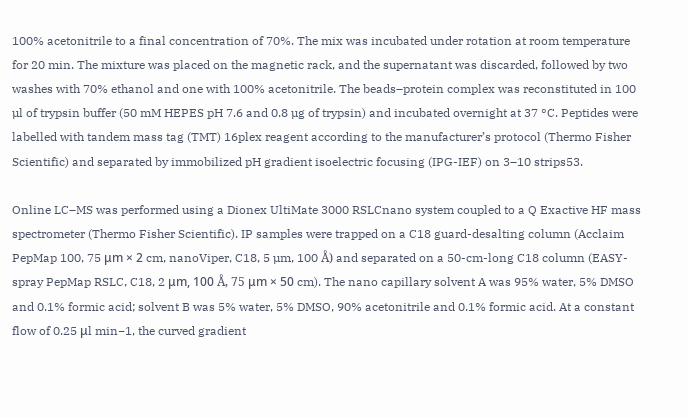100% acetonitrile to a final concentration of 70%. The mix was incubated under rotation at room temperature for 20 min. The mixture was placed on the magnetic rack, and the supernatant was discarded, followed by two washes with 70% ethanol and one with 100% acetonitrile. The beads–protein complex was reconstituted in 100 µl of trypsin buffer (50 mM HEPES pH 7.6 and 0.8 µg of trypsin) and incubated overnight at 37 °C. Peptides were labelled with tandem mass tag (TMT) 16plex reagent according to the manufacturer’s protocol (Thermo Fisher Scientific) and separated by immobilized pH gradient isoelectric focusing (IPG-IEF) on 3–10 strips53.

Online LC–MS was performed using a Dionex UltiMate 3000 RSLCnano system coupled to a Q Exactive HF mass spectrometer (Thermo Fisher Scientific). IP samples were trapped on a C18 guard-desalting column (Acclaim PepMap 100, 75 μm × 2 cm, nanoViper, C18, 5 µm, 100 Å) and separated on a 50-cm-long C18 column (EASY-spray PepMap RSLC, C18, 2 μm, 100 Å, 75 μm × 50 cm). The nano capillary solvent A was 95% water, 5% DMSO and 0.1% formic acid; solvent B was 5% water, 5% DMSO, 90% acetonitrile and 0.1% formic acid. At a constant flow of 0.25 μl min−1, the curved gradient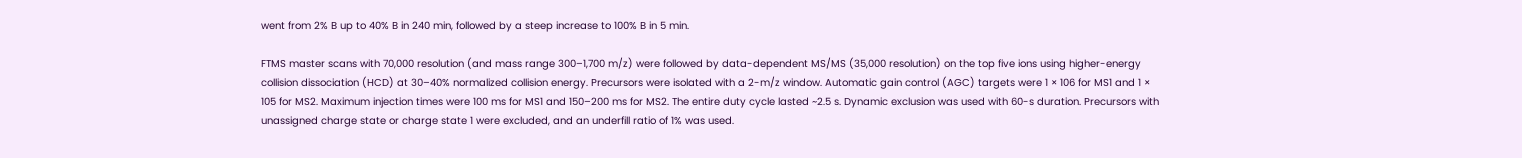went from 2% B up to 40% B in 240 min, followed by a steep increase to 100% B in 5 min.

FTMS master scans with 70,000 resolution (and mass range 300–1,700 m/z) were followed by data-dependent MS/MS (35,000 resolution) on the top five ions using higher-energy collision dissociation (HCD) at 30–40% normalized collision energy. Precursors were isolated with a 2-m/z window. Automatic gain control (AGC) targets were 1 × 106 for MS1 and 1 × 105 for MS2. Maximum injection times were 100 ms for MS1 and 150–200 ms for MS2. The entire duty cycle lasted ~2.5 s. Dynamic exclusion was used with 60-s duration. Precursors with unassigned charge state or charge state 1 were excluded, and an underfill ratio of 1% was used.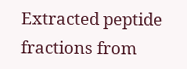Extracted peptide fractions from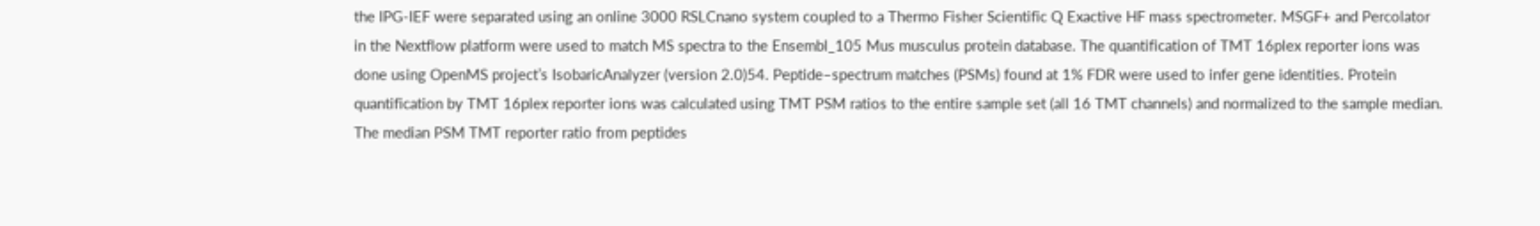the IPG-IEF were separated using an online 3000 RSLCnano system coupled to a Thermo Fisher Scientific Q Exactive HF mass spectrometer. MSGF+ and Percolator in the Nextflow platform were used to match MS spectra to the Ensembl_105 Mus musculus protein database. The quantification of TMT 16plex reporter ions was done using OpenMS project’s IsobaricAnalyzer (version 2.0)54. Peptide–spectrum matches (PSMs) found at 1% FDR were used to infer gene identities. Protein quantification by TMT 16plex reporter ions was calculated using TMT PSM ratios to the entire sample set (all 16 TMT channels) and normalized to the sample median. The median PSM TMT reporter ratio from peptides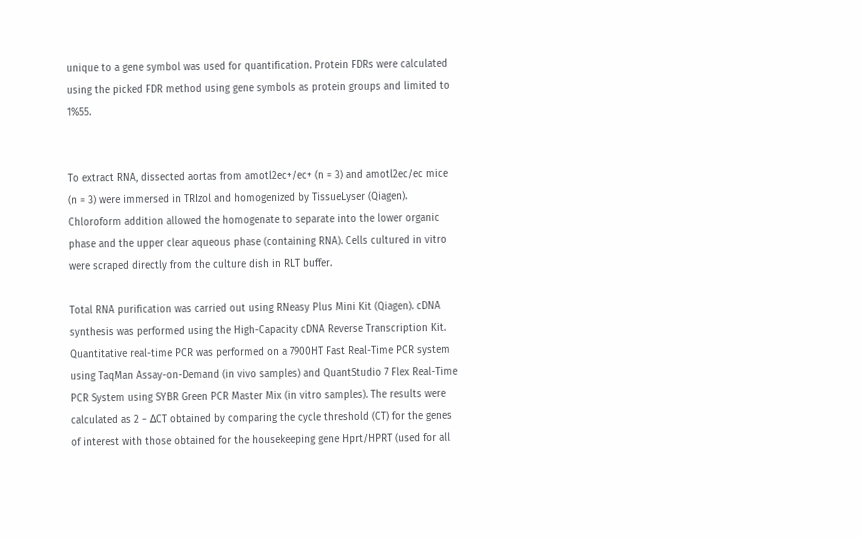unique to a gene symbol was used for quantification. Protein FDRs were calculated using the picked FDR method using gene symbols as protein groups and limited to 1%55.


To extract RNA, dissected aortas from amotl2ec+/ec+ (n = 3) and amotl2ec/ec mice (n = 3) were immersed in TRIzol and homogenized by TissueLyser (Qiagen). Chloroform addition allowed the homogenate to separate into the lower organic phase and the upper clear aqueous phase (containing RNA). Cells cultured in vitro were scraped directly from the culture dish in RLT buffer.

Total RNA purification was carried out using RNeasy Plus Mini Kit (Qiagen). cDNA synthesis was performed using the High-Capacity cDNA Reverse Transcription Kit. Quantitative real-time PCR was performed on a 7900HT Fast Real-Time PCR system using TaqMan Assay-on-Demand (in vivo samples) and QuantStudio 7 Flex Real-Time PCR System using SYBR Green PCR Master Mix (in vitro samples). The results were calculated as 2 − ΔCT obtained by comparing the cycle threshold (CT) for the genes of interest with those obtained for the housekeeping gene Hprt/HPRT (used for all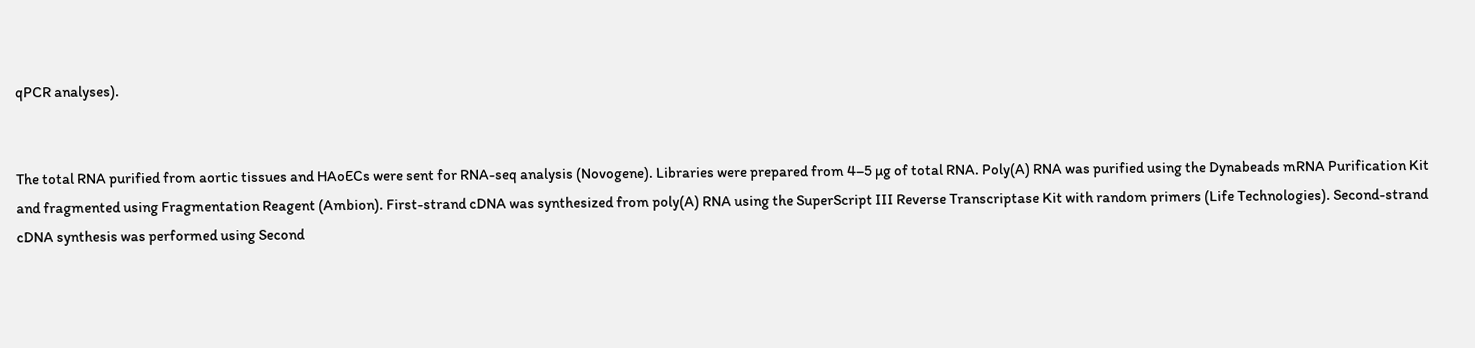qPCR analyses).


The total RNA purified from aortic tissues and HAoECs were sent for RNA-seq analysis (Novogene). Libraries were prepared from 4–5 µg of total RNA. Poly(A) RNA was purified using the Dynabeads mRNA Purification Kit and fragmented using Fragmentation Reagent (Ambion). First-strand cDNA was synthesized from poly(A) RNA using the SuperScript III Reverse Transcriptase Kit with random primers (Life Technologies). Second-strand cDNA synthesis was performed using Second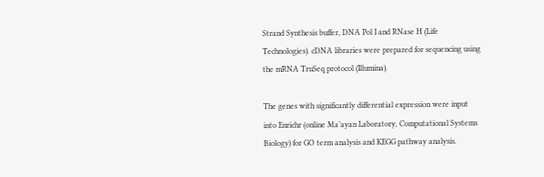Strand Synthesis buffer, DNA Pol I and RNase H (Life Technologies). cDNA libraries were prepared for sequencing using the mRNA TruSeq protocol (Illumina).

The genes with significantly differential expression were input into Enrichr (online Ma’ayan Laboratory, Computational Systems Biology) for GO term analysis and KEGG pathway analysis.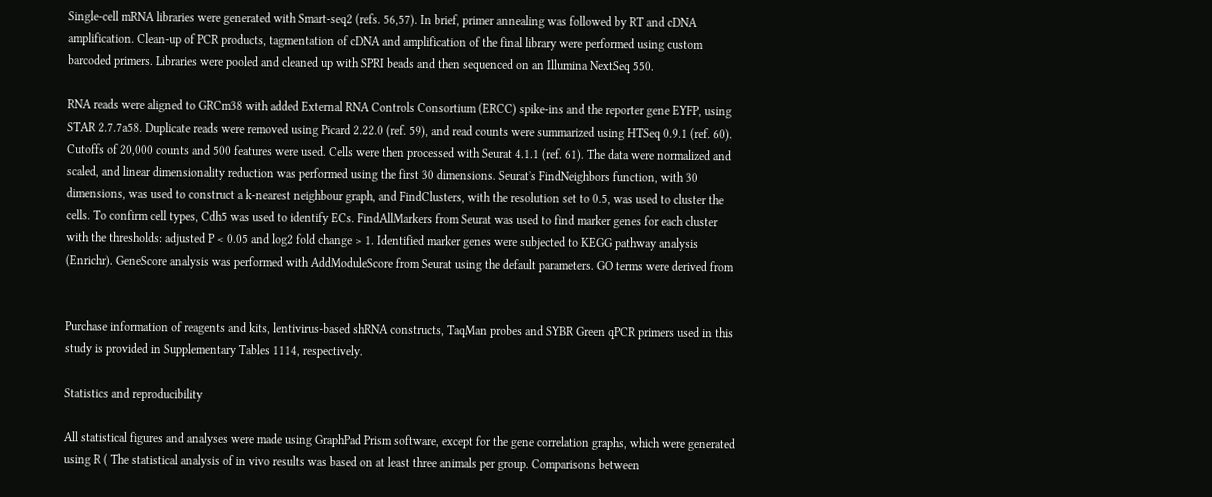Single-cell mRNA libraries were generated with Smart-seq2 (refs. 56,57). In brief, primer annealing was followed by RT and cDNA amplification. Clean-up of PCR products, tagmentation of cDNA and amplification of the final library were performed using custom barcoded primers. Libraries were pooled and cleaned up with SPRI beads and then sequenced on an Illumina NextSeq 550.

RNA reads were aligned to GRCm38 with added External RNA Controls Consortium (ERCC) spike-ins and the reporter gene EYFP, using STAR 2.7.7a58. Duplicate reads were removed using Picard 2.22.0 (ref. 59), and read counts were summarized using HTSeq 0.9.1 (ref. 60). Cutoffs of 20,000 counts and 500 features were used. Cells were then processed with Seurat 4.1.1 (ref. 61). The data were normalized and scaled, and linear dimensionality reduction was performed using the first 30 dimensions. Seuratʼs FindNeighbors function, with 30 dimensions, was used to construct a k-nearest neighbour graph, and FindClusters, with the resolution set to 0.5, was used to cluster the cells. To confirm cell types, Cdh5 was used to identify ECs. FindAllMarkers from Seurat was used to find marker genes for each cluster with the thresholds: adjusted P < 0.05 and log2 fold change > 1. Identified marker genes were subjected to KEGG pathway analysis (Enrichr). GeneScore analysis was performed with AddModuleScore from Seurat using the default parameters. GO terms were derived from


Purchase information of reagents and kits, lentivirus-based shRNA constructs, TaqMan probes and SYBR Green qPCR primers used in this study is provided in Supplementary Tables 1114, respectively.

Statistics and reproducibility

All statistical figures and analyses were made using GraphPad Prism software, except for the gene correlation graphs, which were generated using R ( The statistical analysis of in vivo results was based on at least three animals per group. Comparisons between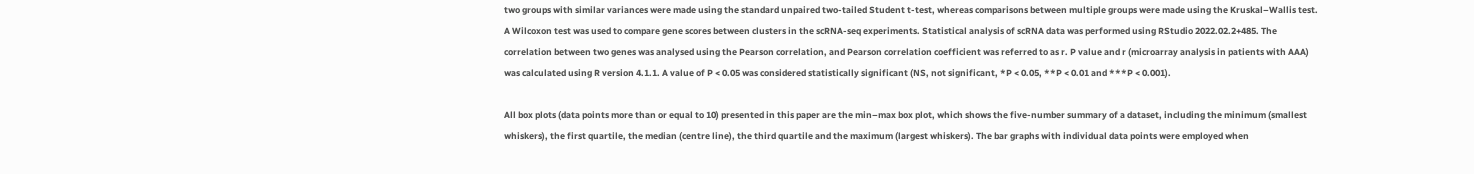two groups with similar variances were made using the standard unpaired two-tailed Student t-test, whereas comparisons between multiple groups were made using the Kruskal–Wallis test. A Wilcoxon test was used to compare gene scores between clusters in the scRNA-seq experiments. Statistical analysis of scRNA data was performed using RStudio 2022.02.2+485. The correlation between two genes was analysed using the Pearson correlation, and Pearson correlation coefficient was referred to as r. P value and r (microarray analysis in patients with AAA) was calculated using R version 4.1.1. A value of P < 0.05 was considered statistically significant (NS, not significant, *P < 0.05, **P < 0.01 and ***P < 0.001).

All box plots (data points more than or equal to 10) presented in this paper are the min–max box plot, which shows the five-number summary of a dataset, including the minimum (smallest whiskers), the first quartile, the median (centre line), the third quartile and the maximum (largest whiskers). The bar graphs with individual data points were employed when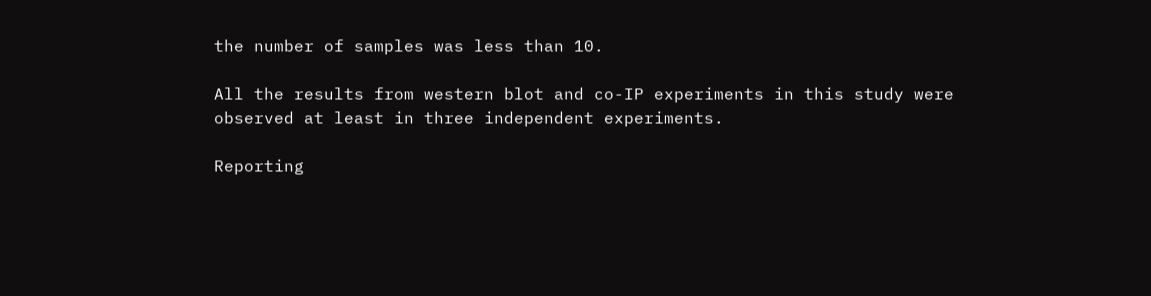the number of samples was less than 10.

All the results from western blot and co-IP experiments in this study were observed at least in three independent experiments.

Reporting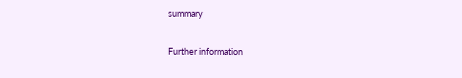summary

Further information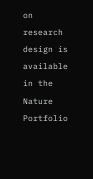on research design is available in the Nature Portfolio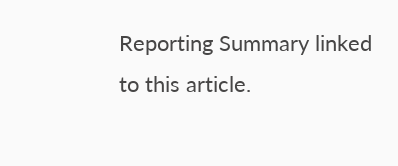Reporting Summary linked to this article.